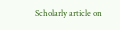Scholarly article on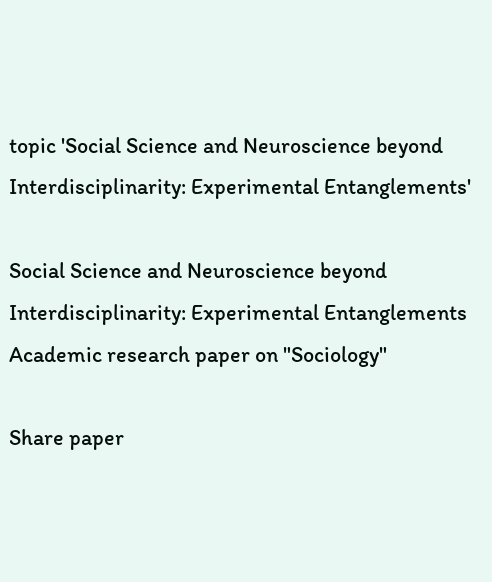topic 'Social Science and Neuroscience beyond Interdisciplinarity: Experimental Entanglements'

Social Science and Neuroscience beyond Interdisciplinarity: Experimental Entanglements Academic research paper on "Sociology"

Share paper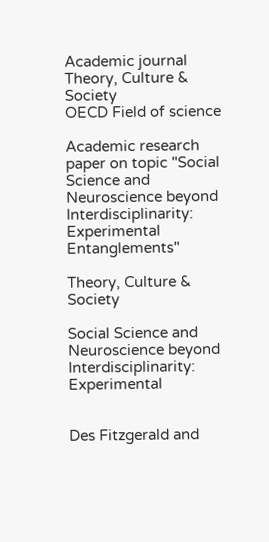Academic journal
Theory, Culture & Society
OECD Field of science

Academic research paper on topic "Social Science and Neuroscience beyond Interdisciplinarity: Experimental Entanglements"

Theory, Culture & Society

Social Science and Neuroscience beyond Interdisciplinarity: Experimental


Des Fitzgerald and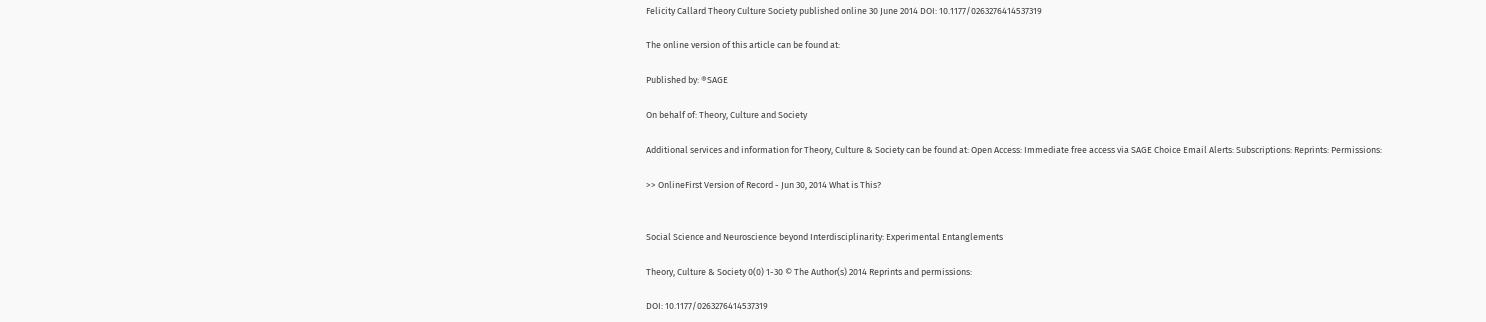Felicity Callard Theory Culture Society published online 30 June 2014 DOI: 10.1177/0263276414537319

The online version of this article can be found at:

Published by: ®SAGE

On behalf of: Theory, Culture and Society

Additional services and information for Theory, Culture & Society can be found at: Open Access: Immediate free access via SAGE Choice Email Alerts: Subscriptions: Reprints: Permissions:

>> OnlineFirst Version of Record - Jun 30, 2014 What is This?


Social Science and Neuroscience beyond Interdisciplinarity: Experimental Entanglements

Theory, Culture & Society 0(0) 1-30 © The Author(s) 2014 Reprints and permissions:

DOI: 10.1177/0263276414537319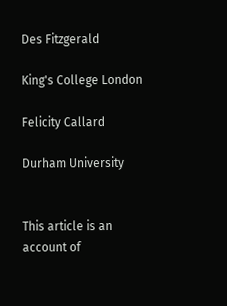Des Fitzgerald

King's College London

Felicity Callard

Durham University


This article is an account of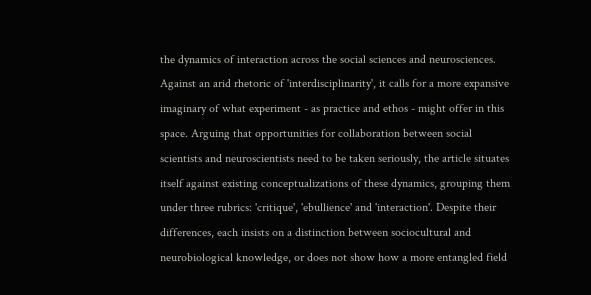the dynamics of interaction across the social sciences and neurosciences. Against an arid rhetoric of 'interdisciplinarity', it calls for a more expansive imaginary of what experiment - as practice and ethos - might offer in this space. Arguing that opportunities for collaboration between social scientists and neuroscientists need to be taken seriously, the article situates itself against existing conceptualizations of these dynamics, grouping them under three rubrics: 'critique', 'ebullience' and 'interaction'. Despite their differences, each insists on a distinction between sociocultural and neurobiological knowledge, or does not show how a more entangled field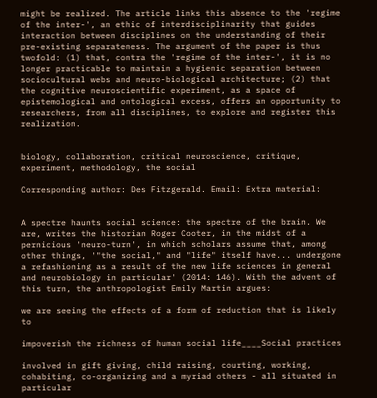might be realized. The article links this absence to the 'regime of the inter-', an ethic of interdisciplinarity that guides interaction between disciplines on the understanding of their pre-existing separateness. The argument of the paper is thus twofold: (1) that, contra the 'regime of the inter-', it is no longer practicable to maintain a hygienic separation between sociocultural webs and neuro-biological architecture; (2) that the cognitive neuroscientific experiment, as a space of epistemological and ontological excess, offers an opportunity to researchers, from all disciplines, to explore and register this realization.


biology, collaboration, critical neuroscience, critique, experiment, methodology, the social

Corresponding author: Des Fitzgerald. Email: Extra material:


A spectre haunts social science: the spectre of the brain. We are, writes the historian Roger Cooter, in the midst of a pernicious 'neuro-turn', in which scholars assume that, among other things, '"the social," and "life" itself have... undergone a refashioning as a result of the new life sciences in general and neurobiology in particular' (2014: 146). With the advent of this turn, the anthropologist Emily Martin argues:

we are seeing the effects of a form of reduction that is likely to

impoverish the richness of human social life____Social practices

involved in gift giving, child raising, courting, working, cohabiting, co-organizing and a myriad others - all situated in particular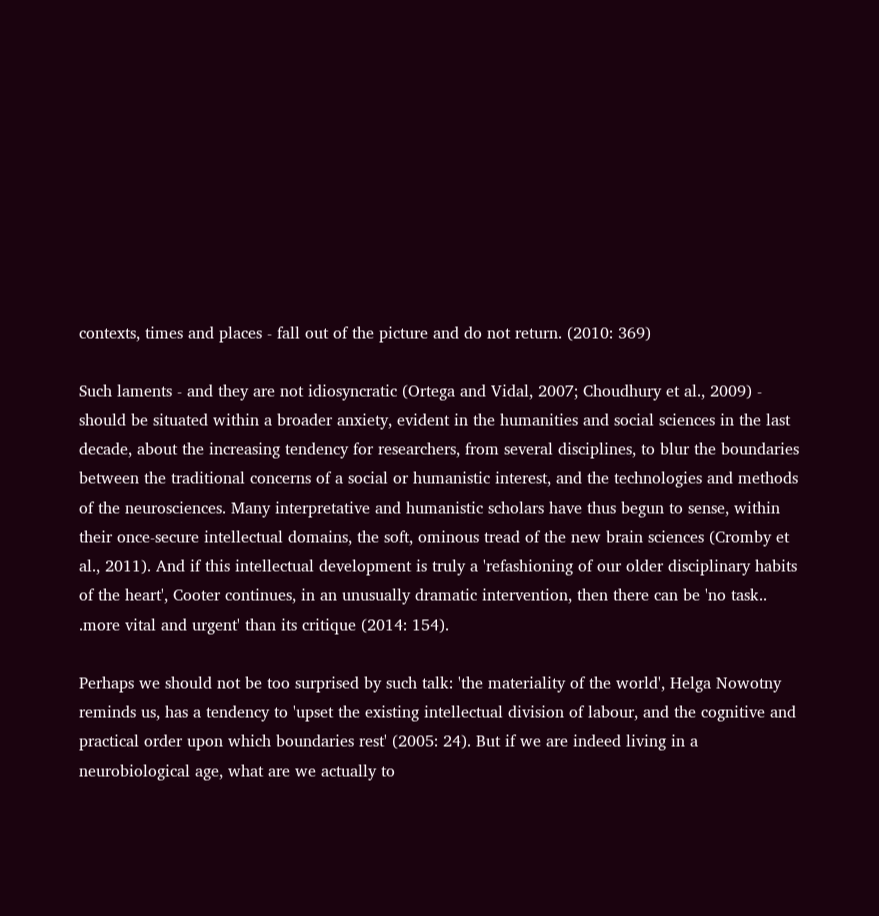contexts, times and places - fall out of the picture and do not return. (2010: 369)

Such laments - and they are not idiosyncratic (Ortega and Vidal, 2007; Choudhury et al., 2009) - should be situated within a broader anxiety, evident in the humanities and social sciences in the last decade, about the increasing tendency for researchers, from several disciplines, to blur the boundaries between the traditional concerns of a social or humanistic interest, and the technologies and methods of the neurosciences. Many interpretative and humanistic scholars have thus begun to sense, within their once-secure intellectual domains, the soft, ominous tread of the new brain sciences (Cromby et al., 2011). And if this intellectual development is truly a 'refashioning of our older disciplinary habits of the heart', Cooter continues, in an unusually dramatic intervention, then there can be 'no task.. .more vital and urgent' than its critique (2014: 154).

Perhaps we should not be too surprised by such talk: 'the materiality of the world', Helga Nowotny reminds us, has a tendency to 'upset the existing intellectual division of labour, and the cognitive and practical order upon which boundaries rest' (2005: 24). But if we are indeed living in a neurobiological age, what are we actually to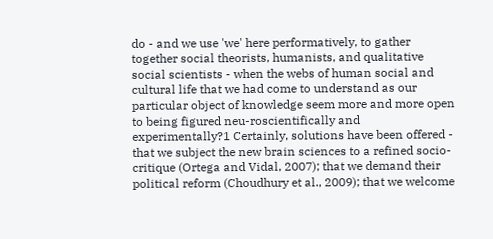do - and we use 'we' here performatively, to gather together social theorists, humanists, and qualitative social scientists - when the webs of human social and cultural life that we had come to understand as our particular object of knowledge seem more and more open to being figured neu-roscientifically and experimentally?1 Certainly, solutions have been offered - that we subject the new brain sciences to a refined socio-critique (Ortega and Vidal, 2007); that we demand their political reform (Choudhury et al., 2009); that we welcome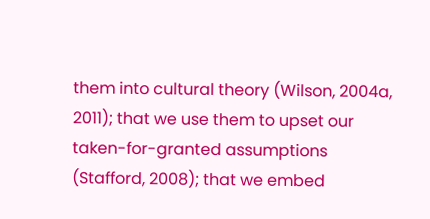them into cultural theory (Wilson, 2004a, 2011); that we use them to upset our taken-for-granted assumptions (Stafford, 2008); that we embed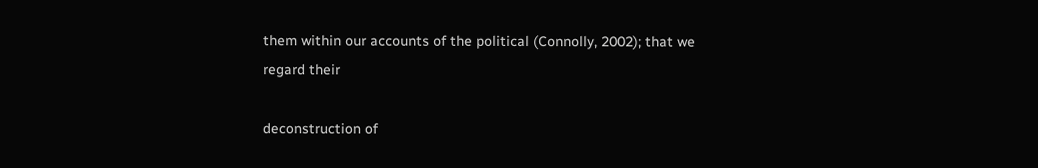them within our accounts of the political (Connolly, 2002); that we regard their

deconstruction of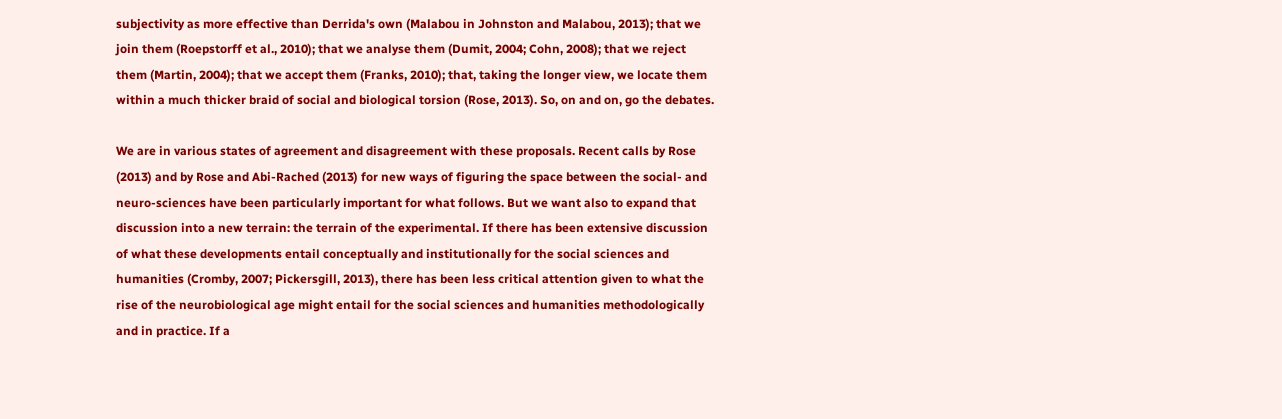subjectivity as more effective than Derrida's own (Malabou in Johnston and Malabou, 2013); that we join them (Roepstorff et al., 2010); that we analyse them (Dumit, 2004; Cohn, 2008); that we reject them (Martin, 2004); that we accept them (Franks, 2010); that, taking the longer view, we locate them within a much thicker braid of social and biological torsion (Rose, 2013). So, on and on, go the debates.

We are in various states of agreement and disagreement with these proposals. Recent calls by Rose (2013) and by Rose and Abi-Rached (2013) for new ways of figuring the space between the social- and neuro-sciences have been particularly important for what follows. But we want also to expand that discussion into a new terrain: the terrain of the experimental. If there has been extensive discussion of what these developments entail conceptually and institutionally for the social sciences and humanities (Cromby, 2007; Pickersgill, 2013), there has been less critical attention given to what the rise of the neurobiological age might entail for the social sciences and humanities methodologically and in practice. If a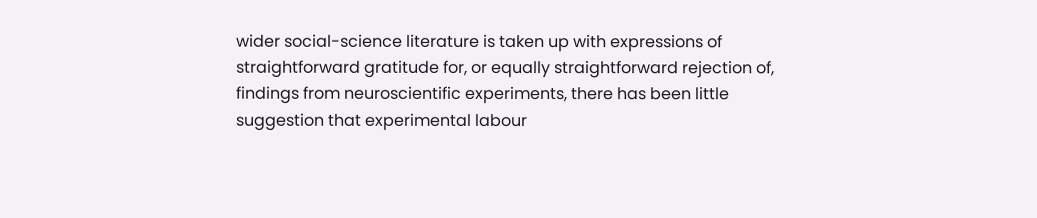wider social-science literature is taken up with expressions of straightforward gratitude for, or equally straightforward rejection of, findings from neuroscientific experiments, there has been little suggestion that experimental labour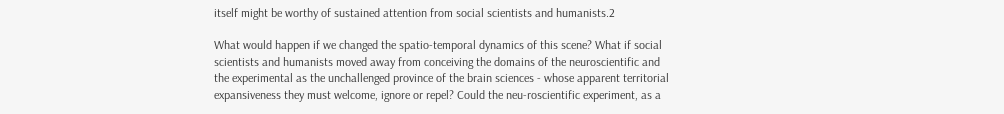itself might be worthy of sustained attention from social scientists and humanists.2

What would happen if we changed the spatio-temporal dynamics of this scene? What if social scientists and humanists moved away from conceiving the domains of the neuroscientific and the experimental as the unchallenged province of the brain sciences - whose apparent territorial expansiveness they must welcome, ignore or repel? Could the neu-roscientific experiment, as a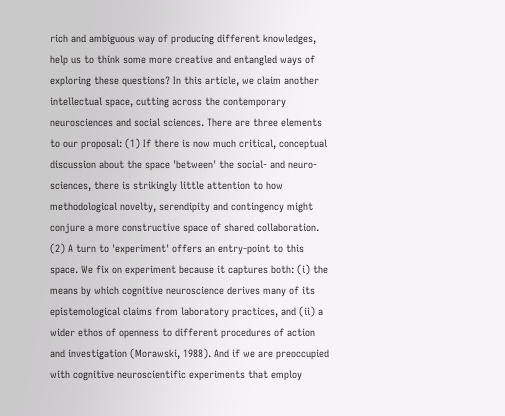rich and ambiguous way of producing different knowledges, help us to think some more creative and entangled ways of exploring these questions? In this article, we claim another intellectual space, cutting across the contemporary neurosciences and social sciences. There are three elements to our proposal: (1) If there is now much critical, conceptual discussion about the space 'between' the social- and neuro-sciences, there is strikingly little attention to how methodological novelty, serendipity and contingency might conjure a more constructive space of shared collaboration. (2) A turn to 'experiment' offers an entry-point to this space. We fix on experiment because it captures both: (i) the means by which cognitive neuroscience derives many of its epistemological claims from laboratory practices, and (ii) a wider ethos of openness to different procedures of action and investigation (Morawski, 1988). And if we are preoccupied with cognitive neuroscientific experiments that employ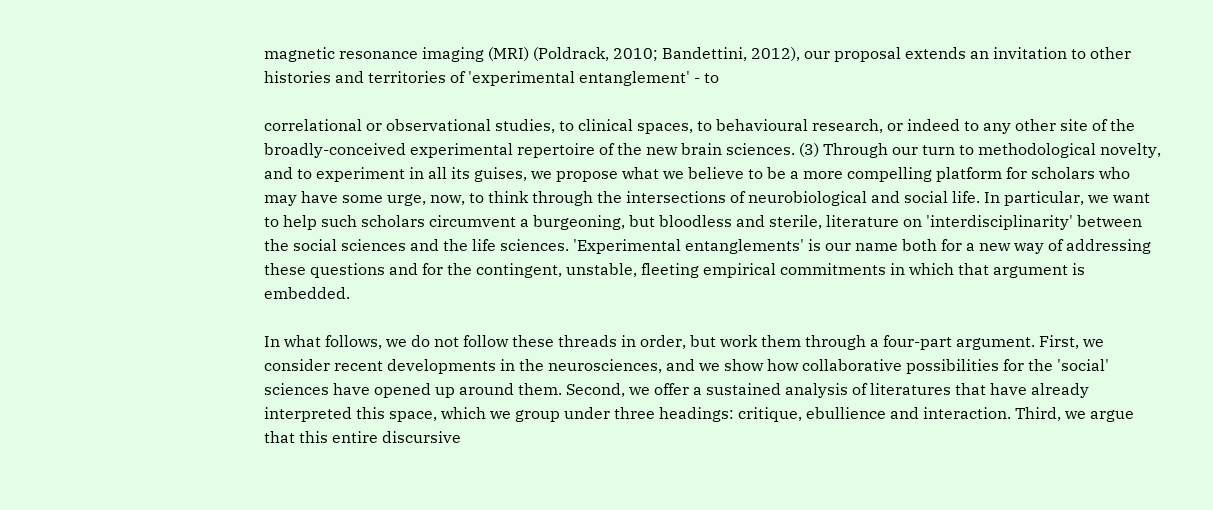magnetic resonance imaging (MRI) (Poldrack, 2010; Bandettini, 2012), our proposal extends an invitation to other histories and territories of 'experimental entanglement' - to

correlational or observational studies, to clinical spaces, to behavioural research, or indeed to any other site of the broadly-conceived experimental repertoire of the new brain sciences. (3) Through our turn to methodological novelty, and to experiment in all its guises, we propose what we believe to be a more compelling platform for scholars who may have some urge, now, to think through the intersections of neurobiological and social life. In particular, we want to help such scholars circumvent a burgeoning, but bloodless and sterile, literature on 'interdisciplinarity' between the social sciences and the life sciences. 'Experimental entanglements' is our name both for a new way of addressing these questions and for the contingent, unstable, fleeting empirical commitments in which that argument is embedded.

In what follows, we do not follow these threads in order, but work them through a four-part argument. First, we consider recent developments in the neurosciences, and we show how collaborative possibilities for the 'social' sciences have opened up around them. Second, we offer a sustained analysis of literatures that have already interpreted this space, which we group under three headings: critique, ebullience and interaction. Third, we argue that this entire discursive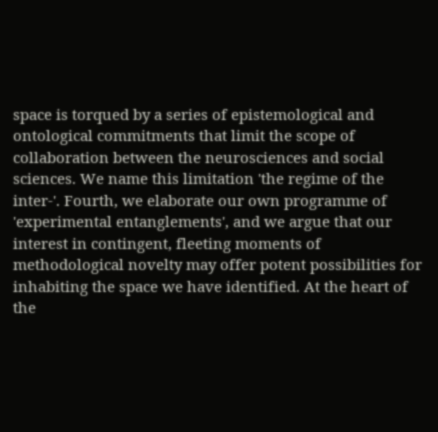space is torqued by a series of epistemological and ontological commitments that limit the scope of collaboration between the neurosciences and social sciences. We name this limitation 'the regime of the inter-'. Fourth, we elaborate our own programme of 'experimental entanglements', and we argue that our interest in contingent, fleeting moments of methodological novelty may offer potent possibilities for inhabiting the space we have identified. At the heart of the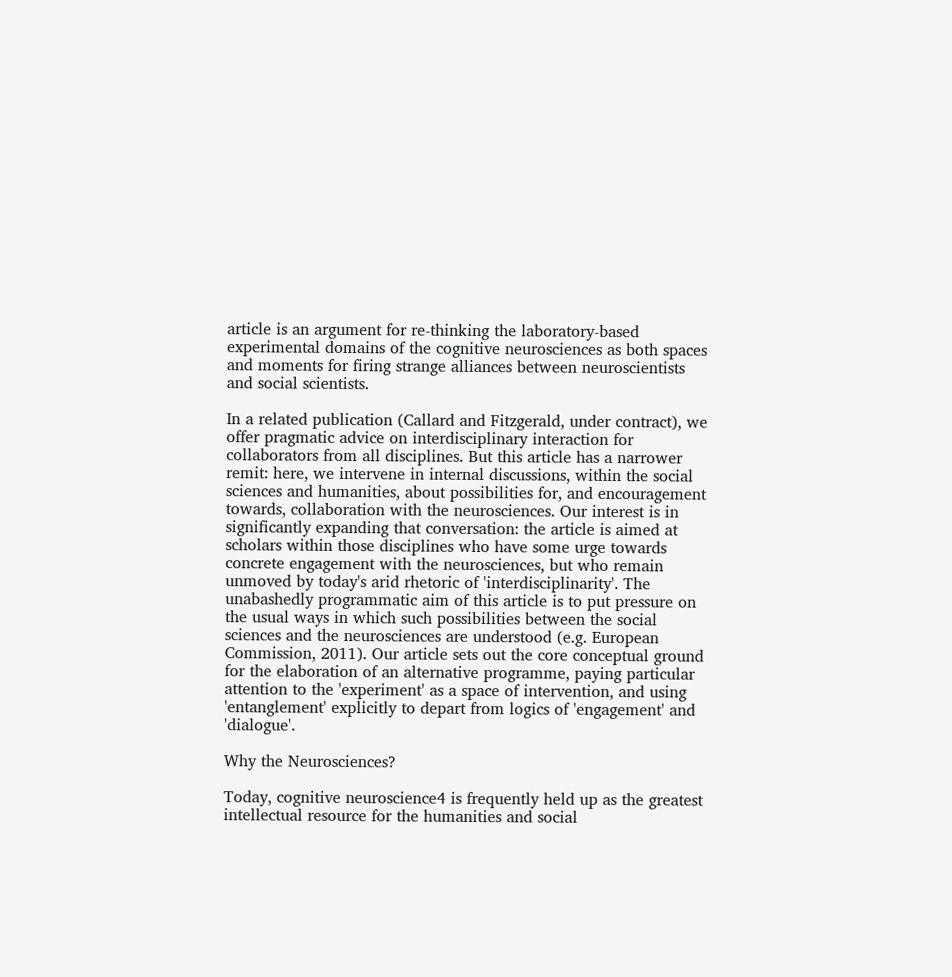article is an argument for re-thinking the laboratory-based experimental domains of the cognitive neurosciences as both spaces and moments for firing strange alliances between neuroscientists and social scientists.

In a related publication (Callard and Fitzgerald, under contract), we offer pragmatic advice on interdisciplinary interaction for collaborators from all disciplines. But this article has a narrower remit: here, we intervene in internal discussions, within the social sciences and humanities, about possibilities for, and encouragement towards, collaboration with the neurosciences. Our interest is in significantly expanding that conversation: the article is aimed at scholars within those disciplines who have some urge towards concrete engagement with the neurosciences, but who remain unmoved by today's arid rhetoric of 'interdisciplinarity'. The unabashedly programmatic aim of this article is to put pressure on the usual ways in which such possibilities between the social sciences and the neurosciences are understood (e.g. European Commission, 2011). Our article sets out the core conceptual ground for the elaboration of an alternative programme, paying particular attention to the 'experiment' as a space of intervention, and using 'entanglement' explicitly to depart from logics of 'engagement' and 'dialogue'.

Why the Neurosciences?

Today, cognitive neuroscience4 is frequently held up as the greatest intellectual resource for the humanities and social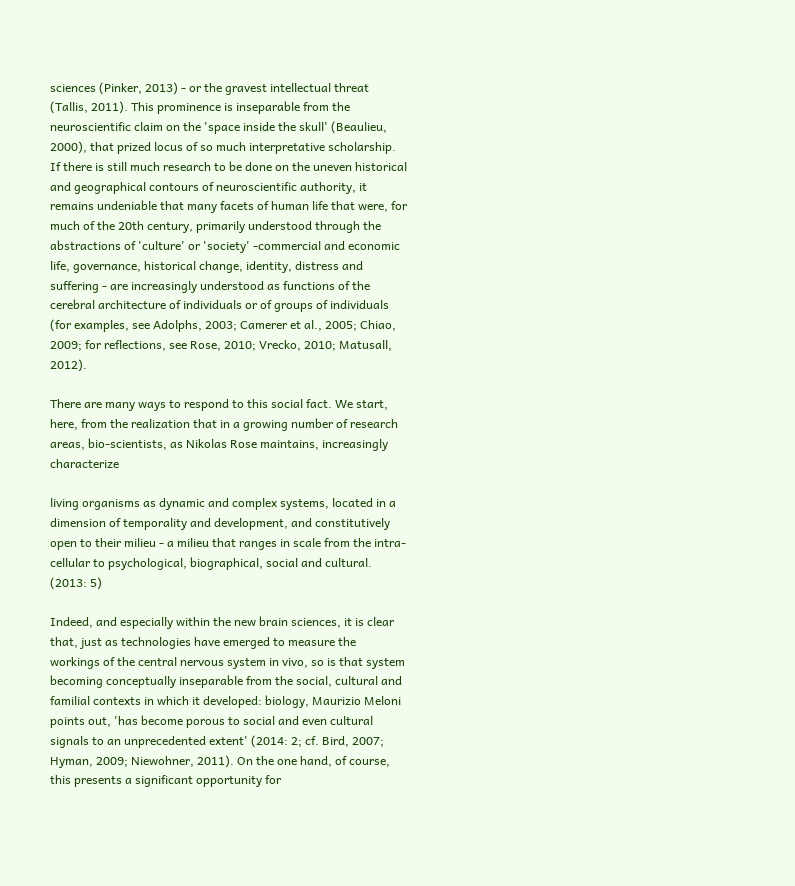sciences (Pinker, 2013) - or the gravest intellectual threat (Tallis, 2011). This prominence is inseparable from the neuroscientific claim on the 'space inside the skull' (Beaulieu, 2000), that prized locus of so much interpretative scholarship. If there is still much research to be done on the uneven historical and geographical contours of neuroscientific authority, it remains undeniable that many facets of human life that were, for much of the 20th century, primarily understood through the abstractions of 'culture' or 'society' -commercial and economic life, governance, historical change, identity, distress and suffering - are increasingly understood as functions of the cerebral architecture of individuals or of groups of individuals (for examples, see Adolphs, 2003; Camerer et al., 2005; Chiao, 2009; for reflections, see Rose, 2010; Vrecko, 2010; Matusall, 2012).

There are many ways to respond to this social fact. We start, here, from the realization that in a growing number of research areas, bio-scientists, as Nikolas Rose maintains, increasingly characterize

living organisms as dynamic and complex systems, located in a dimension of temporality and development, and constitutively open to their milieu - a milieu that ranges in scale from the intra-cellular to psychological, biographical, social and cultural. (2013: 5)

Indeed, and especially within the new brain sciences, it is clear that, just as technologies have emerged to measure the workings of the central nervous system in vivo, so is that system becoming conceptually inseparable from the social, cultural and familial contexts in which it developed: biology, Maurizio Meloni points out, 'has become porous to social and even cultural signals to an unprecedented extent' (2014: 2; cf. Bird, 2007; Hyman, 2009; Niewohner, 2011). On the one hand, of course, this presents a significant opportunity for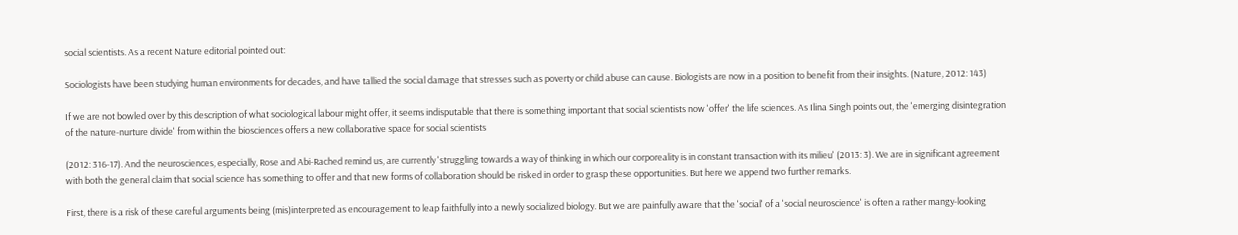social scientists. As a recent Nature editorial pointed out:

Sociologists have been studying human environments for decades, and have tallied the social damage that stresses such as poverty or child abuse can cause. Biologists are now in a position to benefit from their insights. (Nature, 2012: 143)

If we are not bowled over by this description of what sociological labour might offer, it seems indisputable that there is something important that social scientists now 'offer' the life sciences. As Ilina Singh points out, the 'emerging disintegration of the nature-nurture divide' from within the biosciences offers a new collaborative space for social scientists

(2012: 316-17). And the neurosciences, especially, Rose and Abi-Rached remind us, are currently 'struggling towards a way of thinking in which our corporeality is in constant transaction with its milieu' (2013: 3). We are in significant agreement with both the general claim that social science has something to offer and that new forms of collaboration should be risked in order to grasp these opportunities. But here we append two further remarks.

First, there is a risk of these careful arguments being (mis)interpreted as encouragement to leap faithfully into a newly socialized biology. But we are painfully aware that the 'social' of a 'social neuroscience' is often a rather mangy-looking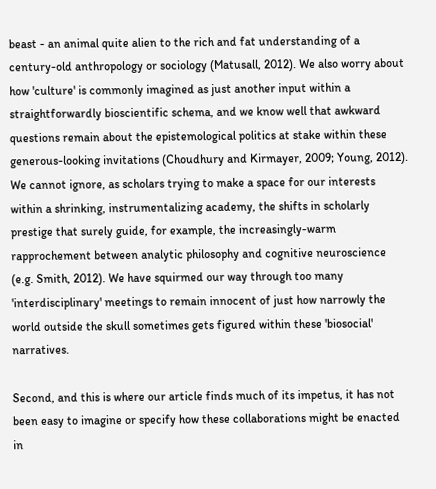beast - an animal quite alien to the rich and fat understanding of a century-old anthropology or sociology (Matusall, 2012). We also worry about how 'culture' is commonly imagined as just another input within a straightforwardly bioscientific schema, and we know well that awkward questions remain about the epistemological politics at stake within these generous-looking invitations (Choudhury and Kirmayer, 2009; Young, 2012). We cannot ignore, as scholars trying to make a space for our interests within a shrinking, instrumentalizing academy, the shifts in scholarly prestige that surely guide, for example, the increasingly-warm rapprochement between analytic philosophy and cognitive neuroscience (e.g. Smith, 2012). We have squirmed our way through too many 'interdisciplinary' meetings to remain innocent of just how narrowly the world outside the skull sometimes gets figured within these 'biosocial' narratives.

Second, and this is where our article finds much of its impetus, it has not been easy to imagine or specify how these collaborations might be enacted in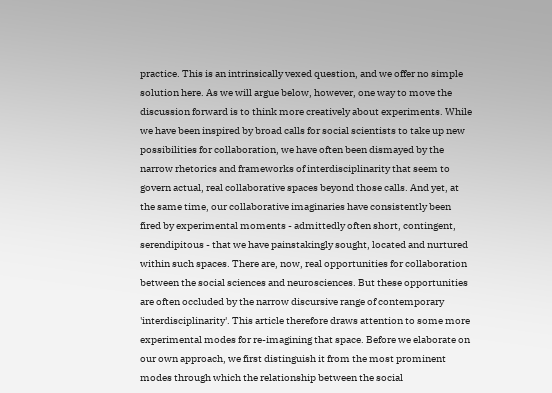practice. This is an intrinsically vexed question, and we offer no simple solution here. As we will argue below, however, one way to move the discussion forward is to think more creatively about experiments. While we have been inspired by broad calls for social scientists to take up new possibilities for collaboration, we have often been dismayed by the narrow rhetorics and frameworks of interdisciplinarity that seem to govern actual, real collaborative spaces beyond those calls. And yet, at the same time, our collaborative imaginaries have consistently been fired by experimental moments - admittedly often short, contingent, serendipitous - that we have painstakingly sought, located and nurtured within such spaces. There are, now, real opportunities for collaboration between the social sciences and neurosciences. But these opportunities are often occluded by the narrow discursive range of contemporary 'interdisciplinarity'. This article therefore draws attention to some more experimental modes for re-imagining that space. Before we elaborate on our own approach, we first distinguish it from the most prominent modes through which the relationship between the social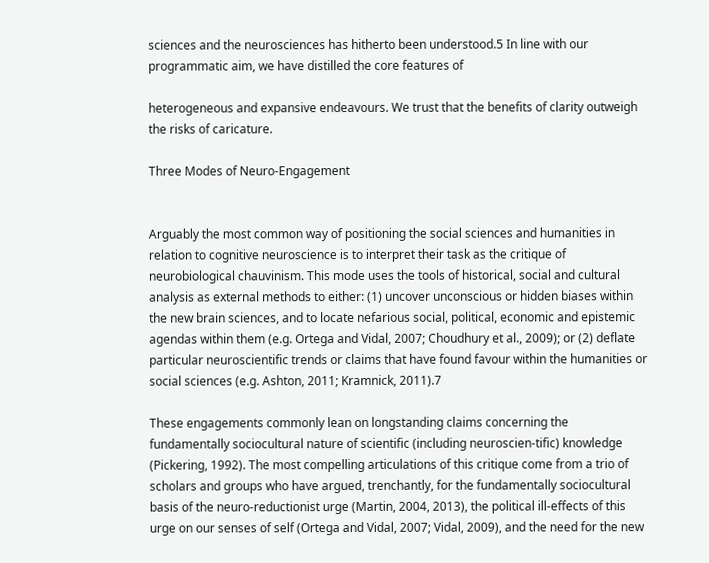sciences and the neurosciences has hitherto been understood.5 In line with our programmatic aim, we have distilled the core features of

heterogeneous and expansive endeavours. We trust that the benefits of clarity outweigh the risks of caricature.

Three Modes of Neuro-Engagement


Arguably the most common way of positioning the social sciences and humanities in relation to cognitive neuroscience is to interpret their task as the critique of neurobiological chauvinism. This mode uses the tools of historical, social and cultural analysis as external methods to either: (1) uncover unconscious or hidden biases within the new brain sciences, and to locate nefarious social, political, economic and epistemic agendas within them (e.g. Ortega and Vidal, 2007; Choudhury et al., 2009); or (2) deflate particular neuroscientific trends or claims that have found favour within the humanities or social sciences (e.g. Ashton, 2011; Kramnick, 2011).7

These engagements commonly lean on longstanding claims concerning the fundamentally sociocultural nature of scientific (including neuroscien-tific) knowledge (Pickering, 1992). The most compelling articulations of this critique come from a trio of scholars and groups who have argued, trenchantly, for the fundamentally sociocultural basis of the neuro-reductionist urge (Martin, 2004, 2013), the political ill-effects of this urge on our senses of self (Ortega and Vidal, 2007; Vidal, 2009), and the need for the new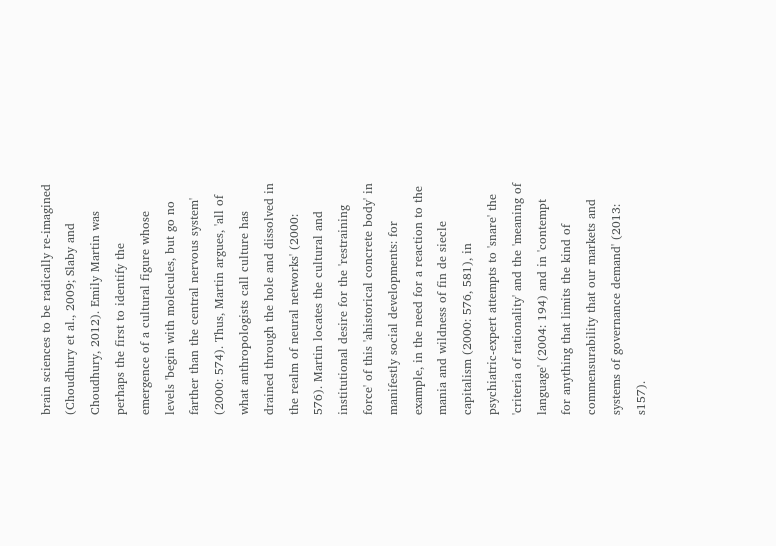brain sciences to be radically re-imagined (Choudhury et al., 2009; Slaby and Choudhury, 2012). Emily Martin was perhaps the first to identify the emergence of a cultural figure whose levels 'begin with molecules, but go no farther than the central nervous system' (2000: 574). Thus, Martin argues, 'all of what anthropologists call culture has drained through the hole and dissolved in the realm of neural networks' (2000: 576). Martin locates the cultural and institutional desire for the 'restraining force' of this 'ahistorical concrete body' in manifestly social developments: for example, in the need for a reaction to the mania and wildness of fin de siecle capitalism (2000: 576, 581), in psychiatric-expert attempts to 'snare' the 'criteria of rationality' and the 'meaning of language' (2004: 194) and in 'contempt for anything that limits the kind of commensurability that our markets and systems of governance demand' (2013: s157).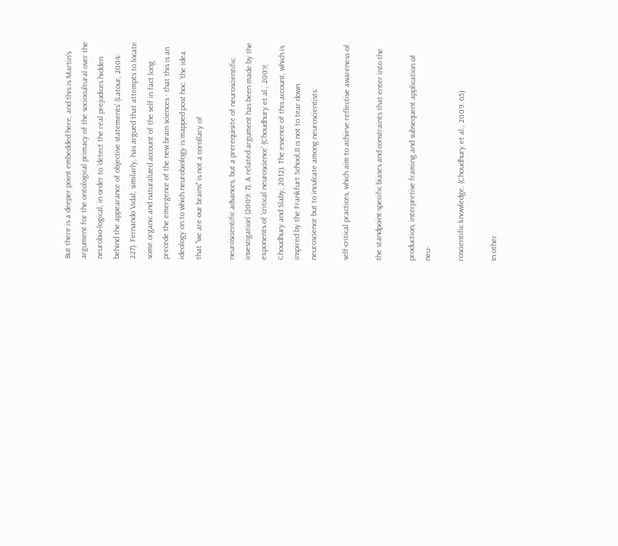But there is a deeper point embedded here, and this is Martin's argument for the ontological primacy of the sociocultural over the neurobio-logical, in order to 'detect the real prejudices hidden behind the appearance of objective statements' (Latour, 2004: 227). Fernando Vidal, similarly, has argued that attempts to locate some organic and naturalized account of the self in fact long precede the emergence of the new brain sciences - that this is an ideology on to which neurobiology is mapped post hoc: 'the idea that "we are our brains" is not a corollary of

neuroscientific advances, but a prerequisite of neuroscientific investigation' (2009: 7). A related argument has been made by the exponents of 'critical neuroscience' (Choudhury et al., 2009; Choudhury and Slaby, 2012). The essence of this account, which is inspired by the Frankfurt School,8 is not to tear down neuroscience but to inculcate among neuroscientists:

self-critical practices, which aim to achieve reflective awareness of

the standpoint-specific biases and constraints that enter into the

production, interpretive framing and subsequent application of neu-

roscientific knowledge. (Choudhury et al., 2009: 65)

In other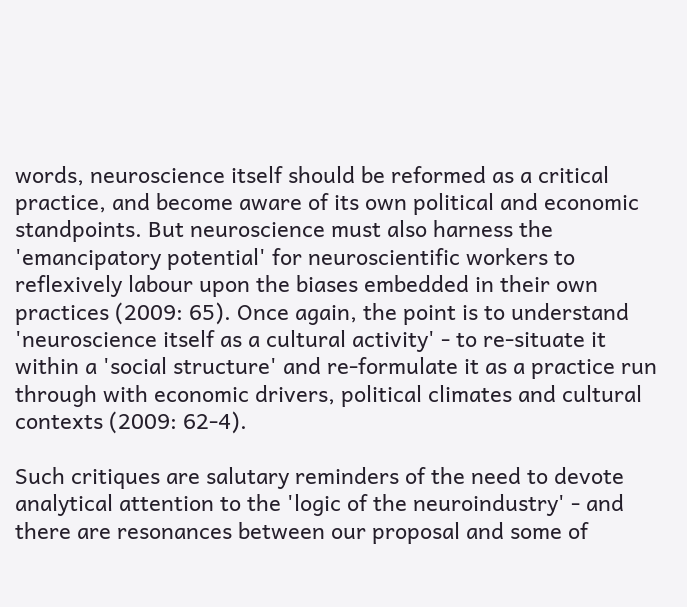words, neuroscience itself should be reformed as a critical practice, and become aware of its own political and economic standpoints. But neuroscience must also harness the 'emancipatory potential' for neuroscientific workers to reflexively labour upon the biases embedded in their own practices (2009: 65). Once again, the point is to understand 'neuroscience itself as a cultural activity' - to re-situate it within a 'social structure' and re-formulate it as a practice run through with economic drivers, political climates and cultural contexts (2009: 62-4).

Such critiques are salutary reminders of the need to devote analytical attention to the 'logic of the neuroindustry' - and there are resonances between our proposal and some of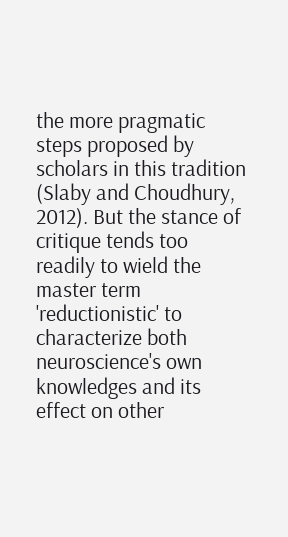the more pragmatic steps proposed by scholars in this tradition (Slaby and Choudhury, 2012). But the stance of critique tends too readily to wield the master term 'reductionistic' to characterize both neuroscience's own knowledges and its effect on other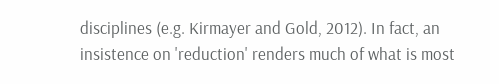disciplines (e.g. Kirmayer and Gold, 2012). In fact, an insistence on 'reduction' renders much of what is most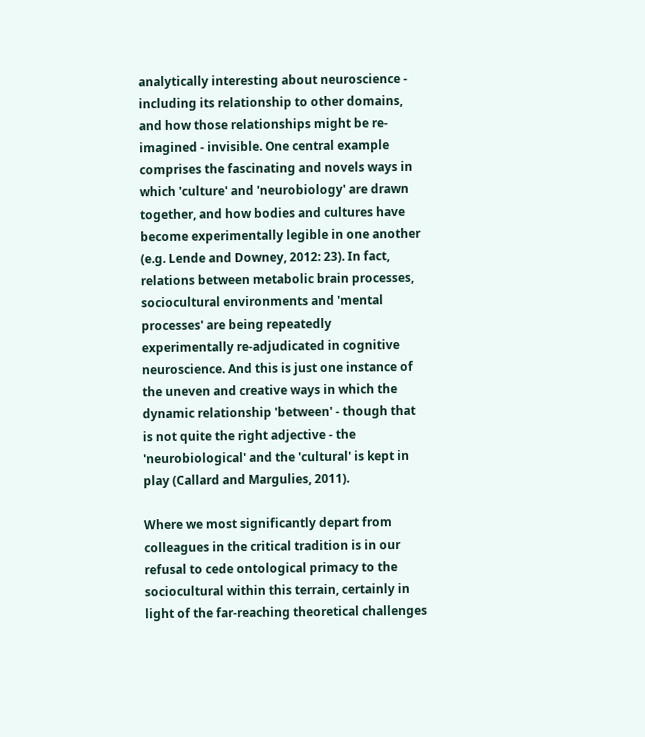analytically interesting about neuroscience - including its relationship to other domains, and how those relationships might be re-imagined - invisible. One central example comprises the fascinating and novels ways in which 'culture' and 'neurobiology' are drawn together, and how bodies and cultures have become experimentally legible in one another (e.g. Lende and Downey, 2012: 23). In fact, relations between metabolic brain processes, sociocultural environments and 'mental processes' are being repeatedly experimentally re-adjudicated in cognitive neuroscience. And this is just one instance of the uneven and creative ways in which the dynamic relationship 'between' - though that is not quite the right adjective - the 'neurobiological' and the 'cultural' is kept in play (Callard and Margulies, 2011).

Where we most significantly depart from colleagues in the critical tradition is in our refusal to cede ontological primacy to the sociocultural within this terrain, certainly in light of the far-reaching theoretical challenges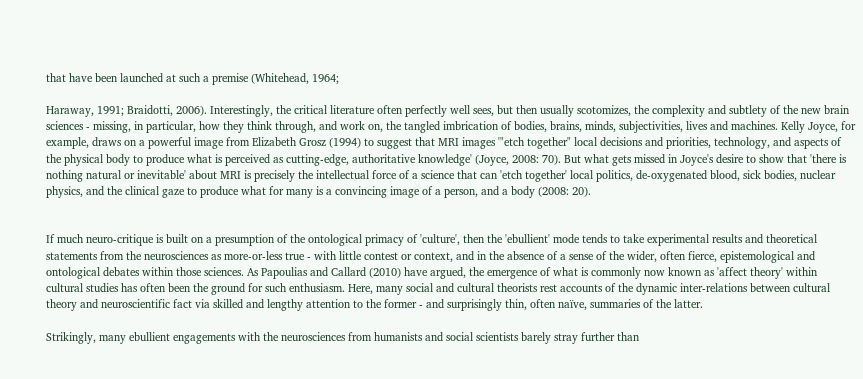that have been launched at such a premise (Whitehead, 1964;

Haraway, 1991; Braidotti, 2006). Interestingly, the critical literature often perfectly well sees, but then usually scotomizes, the complexity and subtlety of the new brain sciences - missing, in particular, how they think through, and work on, the tangled imbrication of bodies, brains, minds, subjectivities, lives and machines. Kelly Joyce, for example, draws on a powerful image from Elizabeth Grosz (1994) to suggest that MRI images '"etch together" local decisions and priorities, technology, and aspects of the physical body to produce what is perceived as cutting-edge, authoritative knowledge' (Joyce, 2008: 70). But what gets missed in Joyce's desire to show that 'there is nothing natural or inevitable' about MRI is precisely the intellectual force of a science that can 'etch together' local politics, de-oxygenated blood, sick bodies, nuclear physics, and the clinical gaze to produce what for many is a convincing image of a person, and a body (2008: 20).


If much neuro-critique is built on a presumption of the ontological primacy of 'culture', then the 'ebullient' mode tends to take experimental results and theoretical statements from the neurosciences as more-or-less true - with little contest or context, and in the absence of a sense of the wider, often fierce, epistemological and ontological debates within those sciences. As Papoulias and Callard (2010) have argued, the emergence of what is commonly now known as 'affect theory' within cultural studies has often been the ground for such enthusiasm. Here, many social and cultural theorists rest accounts of the dynamic inter-relations between cultural theory and neuroscientific fact via skilled and lengthy attention to the former - and surprisingly thin, often naïve, summaries of the latter.

Strikingly, many ebullient engagements with the neurosciences from humanists and social scientists barely stray further than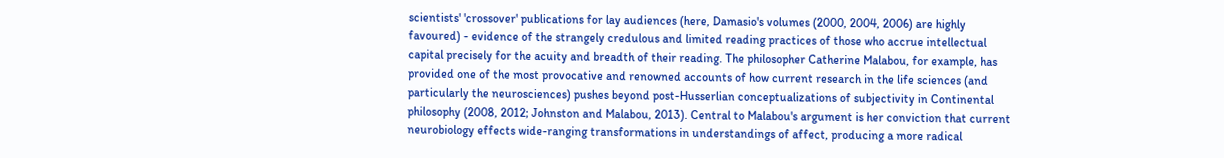scientists' 'crossover' publications for lay audiences (here, Damasio's volumes (2000, 2004, 2006) are highly favoured) - evidence of the strangely credulous and limited reading practices of those who accrue intellectual capital precisely for the acuity and breadth of their reading. The philosopher Catherine Malabou, for example, has provided one of the most provocative and renowned accounts of how current research in the life sciences (and particularly the neurosciences) pushes beyond post-Husserlian conceptualizations of subjectivity in Continental philosophy (2008, 2012; Johnston and Malabou, 2013). Central to Malabou's argument is her conviction that current neurobiology effects wide-ranging transformations in understandings of affect, producing a more radical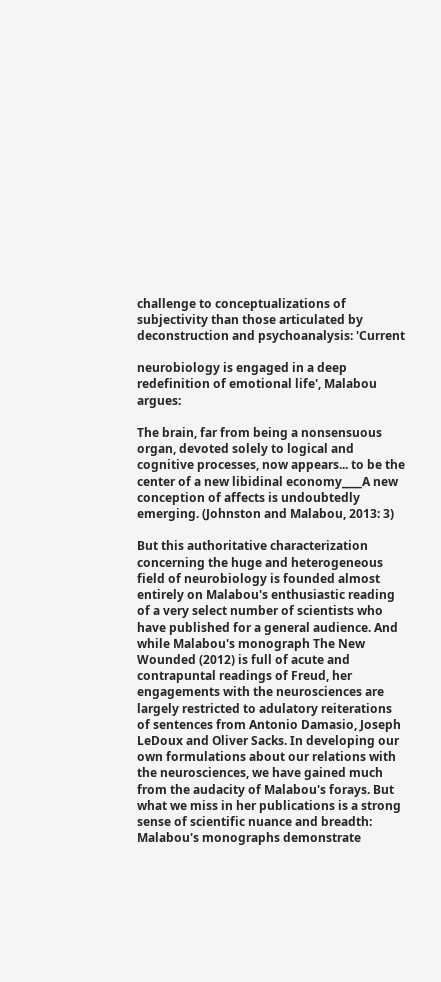challenge to conceptualizations of subjectivity than those articulated by deconstruction and psychoanalysis: 'Current

neurobiology is engaged in a deep redefinition of emotional life', Malabou argues:

The brain, far from being a nonsensuous organ, devoted solely to logical and cognitive processes, now appears... to be the center of a new libidinal economy____A new conception of affects is undoubtedly emerging. (Johnston and Malabou, 2013: 3)

But this authoritative characterization concerning the huge and heterogeneous field of neurobiology is founded almost entirely on Malabou's enthusiastic reading of a very select number of scientists who have published for a general audience. And while Malabou's monograph The New Wounded (2012) is full of acute and contrapuntal readings of Freud, her engagements with the neurosciences are largely restricted to adulatory reiterations of sentences from Antonio Damasio, Joseph LeDoux and Oliver Sacks. In developing our own formulations about our relations with the neurosciences, we have gained much from the audacity of Malabou's forays. But what we miss in her publications is a strong sense of scientific nuance and breadth: Malabou's monographs demonstrate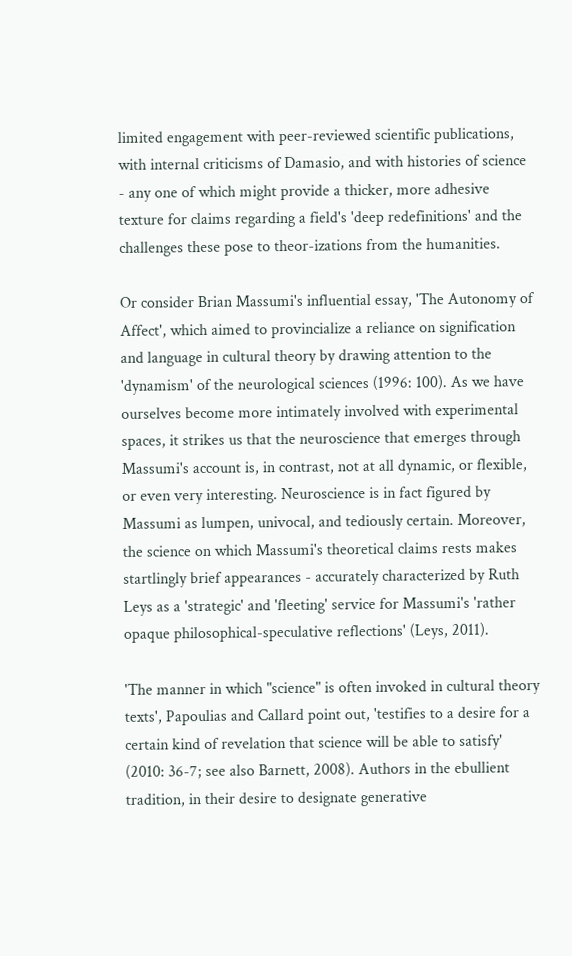limited engagement with peer-reviewed scientific publications, with internal criticisms of Damasio, and with histories of science - any one of which might provide a thicker, more adhesive texture for claims regarding a field's 'deep redefinitions' and the challenges these pose to theor-izations from the humanities.

Or consider Brian Massumi's influential essay, 'The Autonomy of Affect', which aimed to provincialize a reliance on signification and language in cultural theory by drawing attention to the 'dynamism' of the neurological sciences (1996: 100). As we have ourselves become more intimately involved with experimental spaces, it strikes us that the neuroscience that emerges through Massumi's account is, in contrast, not at all dynamic, or flexible, or even very interesting. Neuroscience is in fact figured by Massumi as lumpen, univocal, and tediously certain. Moreover, the science on which Massumi's theoretical claims rests makes startlingly brief appearances - accurately characterized by Ruth Leys as a 'strategic' and 'fleeting' service for Massumi's 'rather opaque philosophical-speculative reflections' (Leys, 2011).

'The manner in which "science" is often invoked in cultural theory texts', Papoulias and Callard point out, 'testifies to a desire for a certain kind of revelation that science will be able to satisfy' (2010: 36-7; see also Barnett, 2008). Authors in the ebullient tradition, in their desire to designate generative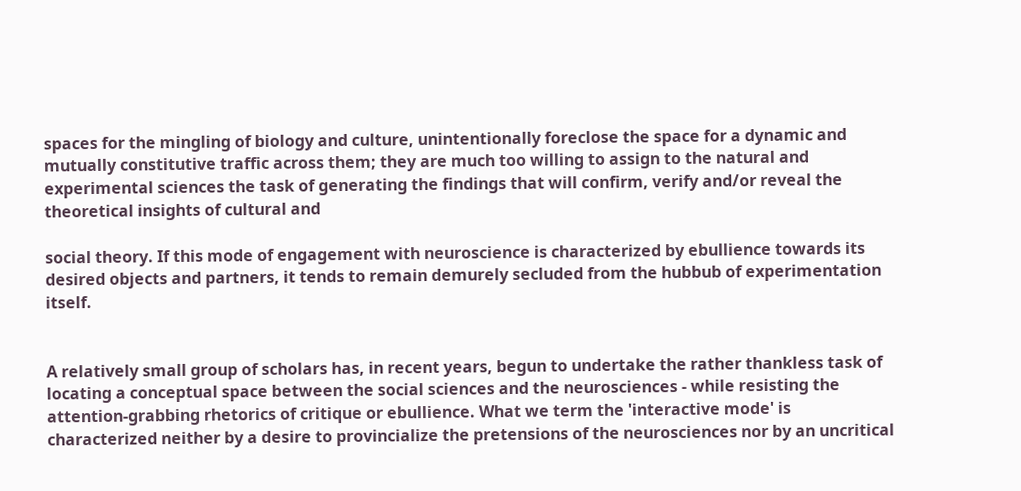spaces for the mingling of biology and culture, unintentionally foreclose the space for a dynamic and mutually constitutive traffic across them; they are much too willing to assign to the natural and experimental sciences the task of generating the findings that will confirm, verify and/or reveal the theoretical insights of cultural and

social theory. If this mode of engagement with neuroscience is characterized by ebullience towards its desired objects and partners, it tends to remain demurely secluded from the hubbub of experimentation itself.


A relatively small group of scholars has, in recent years, begun to undertake the rather thankless task of locating a conceptual space between the social sciences and the neurosciences - while resisting the attention-grabbing rhetorics of critique or ebullience. What we term the 'interactive mode' is characterized neither by a desire to provincialize the pretensions of the neurosciences nor by an uncritical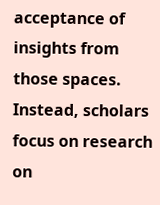acceptance of insights from those spaces. Instead, scholars focus on research on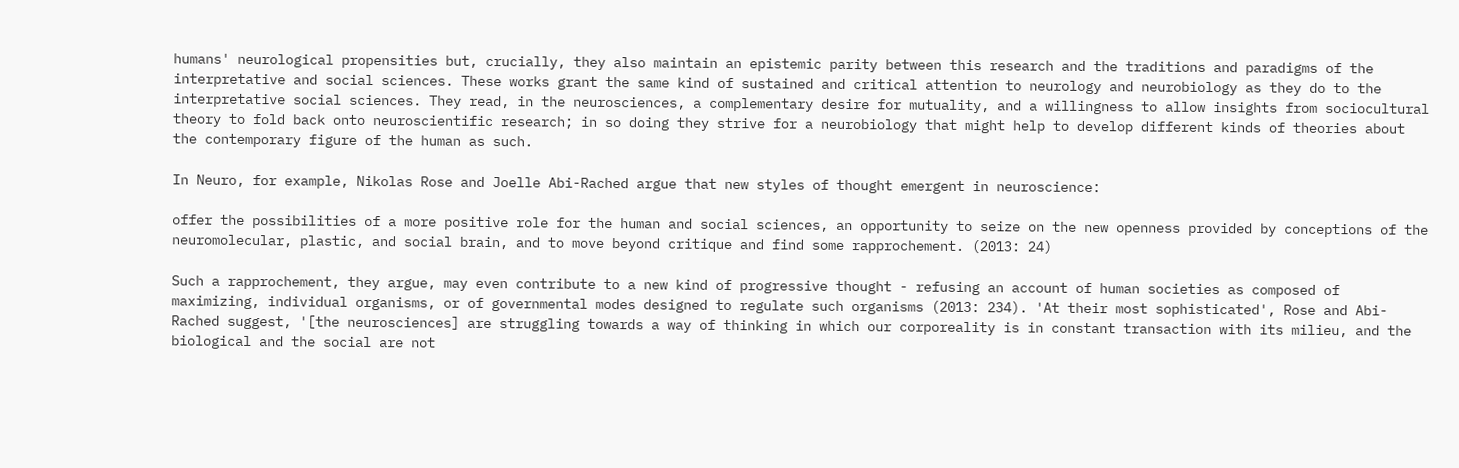humans' neurological propensities but, crucially, they also maintain an epistemic parity between this research and the traditions and paradigms of the interpretative and social sciences. These works grant the same kind of sustained and critical attention to neurology and neurobiology as they do to the interpretative social sciences. They read, in the neurosciences, a complementary desire for mutuality, and a willingness to allow insights from sociocultural theory to fold back onto neuroscientific research; in so doing they strive for a neurobiology that might help to develop different kinds of theories about the contemporary figure of the human as such.

In Neuro, for example, Nikolas Rose and Joelle Abi-Rached argue that new styles of thought emergent in neuroscience:

offer the possibilities of a more positive role for the human and social sciences, an opportunity to seize on the new openness provided by conceptions of the neuromolecular, plastic, and social brain, and to move beyond critique and find some rapprochement. (2013: 24)

Such a rapprochement, they argue, may even contribute to a new kind of progressive thought - refusing an account of human societies as composed of maximizing, individual organisms, or of governmental modes designed to regulate such organisms (2013: 234). 'At their most sophisticated', Rose and Abi-Rached suggest, '[the neurosciences] are struggling towards a way of thinking in which our corporeality is in constant transaction with its milieu, and the biological and the social are not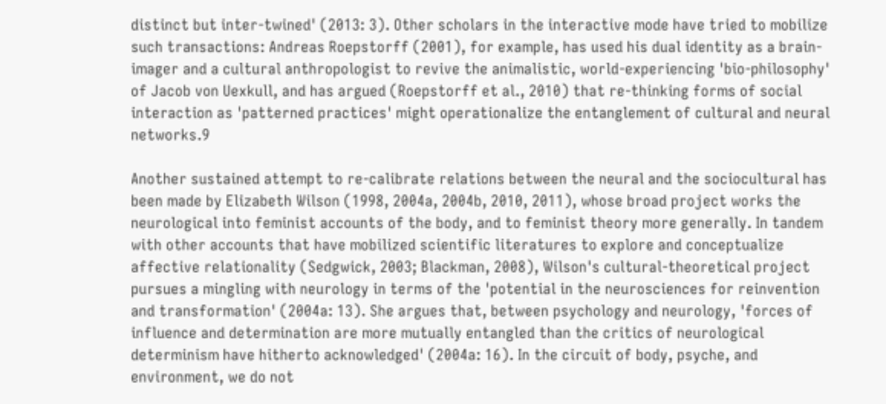distinct but inter-twined' (2013: 3). Other scholars in the interactive mode have tried to mobilize such transactions: Andreas Roepstorff (2001), for example, has used his dual identity as a brain-imager and a cultural anthropologist to revive the animalistic, world-experiencing 'bio-philosophy' of Jacob von Uexkull, and has argued (Roepstorff et al., 2010) that re-thinking forms of social interaction as 'patterned practices' might operationalize the entanglement of cultural and neural networks.9

Another sustained attempt to re-calibrate relations between the neural and the sociocultural has been made by Elizabeth Wilson (1998, 2004a, 2004b, 2010, 2011), whose broad project works the neurological into feminist accounts of the body, and to feminist theory more generally. In tandem with other accounts that have mobilized scientific literatures to explore and conceptualize affective relationality (Sedgwick, 2003; Blackman, 2008), Wilson's cultural-theoretical project pursues a mingling with neurology in terms of the 'potential in the neurosciences for reinvention and transformation' (2004a: 13). She argues that, between psychology and neurology, 'forces of influence and determination are more mutually entangled than the critics of neurological determinism have hitherto acknowledged' (2004a: 16). In the circuit of body, psyche, and environment, we do not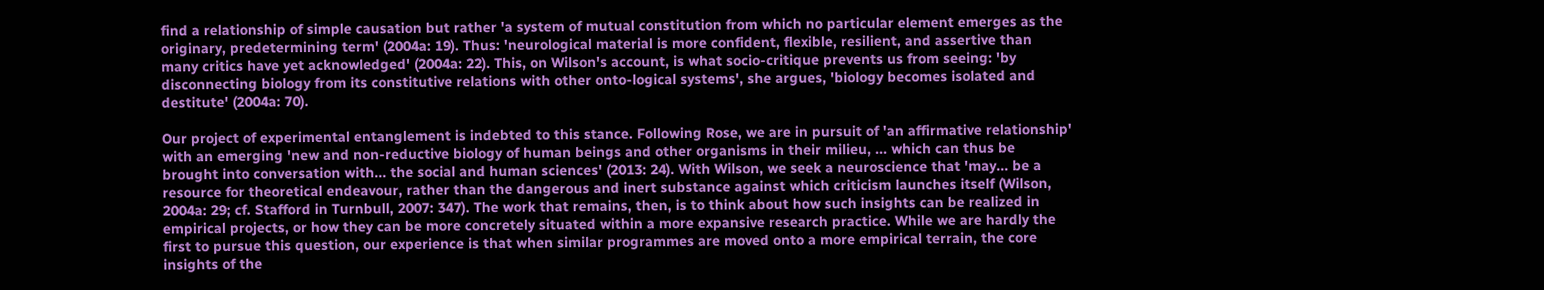find a relationship of simple causation but rather 'a system of mutual constitution from which no particular element emerges as the originary, predetermining term' (2004a: 19). Thus: 'neurological material is more confident, flexible, resilient, and assertive than many critics have yet acknowledged' (2004a: 22). This, on Wilson's account, is what socio-critique prevents us from seeing: 'by disconnecting biology from its constitutive relations with other onto-logical systems', she argues, 'biology becomes isolated and destitute' (2004a: 70).

Our project of experimental entanglement is indebted to this stance. Following Rose, we are in pursuit of 'an affirmative relationship' with an emerging 'new and non-reductive biology of human beings and other organisms in their milieu, ... which can thus be brought into conversation with... the social and human sciences' (2013: 24). With Wilson, we seek a neuroscience that 'may... be a resource for theoretical endeavour, rather than the dangerous and inert substance against which criticism launches itself (Wilson, 2004a: 29; cf. Stafford in Turnbull, 2007: 347). The work that remains, then, is to think about how such insights can be realized in empirical projects, or how they can be more concretely situated within a more expansive research practice. While we are hardly the first to pursue this question, our experience is that when similar programmes are moved onto a more empirical terrain, the core insights of the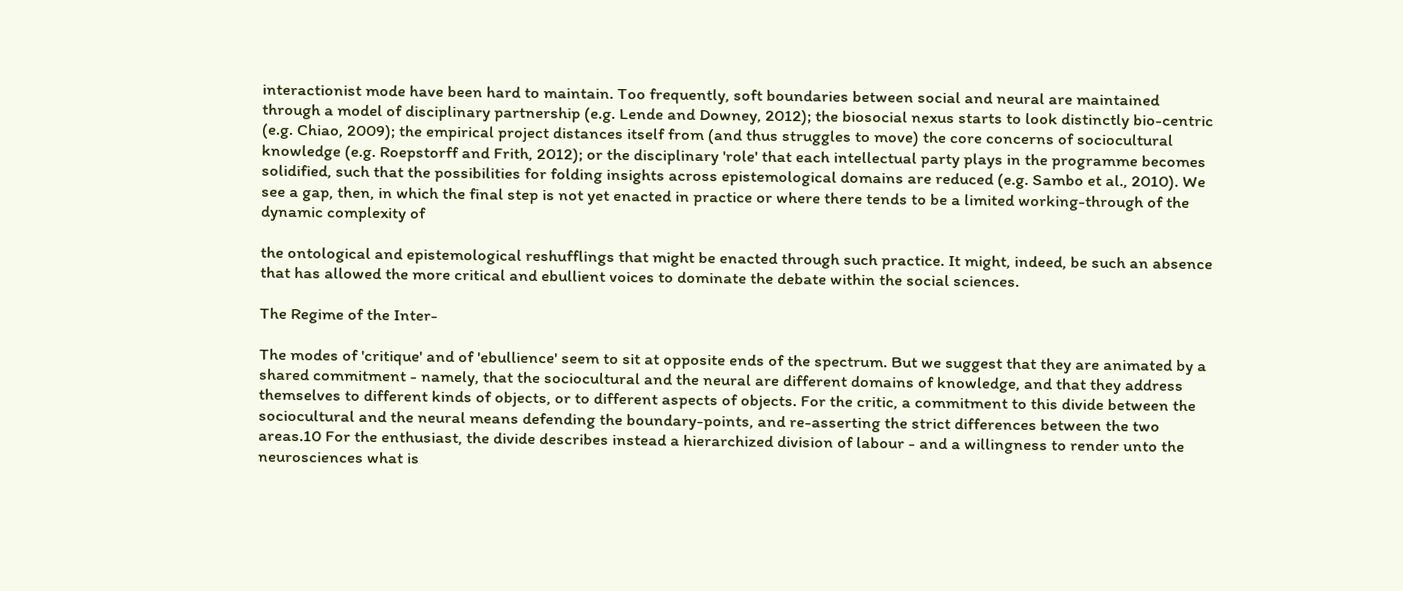interactionist mode have been hard to maintain. Too frequently, soft boundaries between social and neural are maintained through a model of disciplinary partnership (e.g. Lende and Downey, 2012); the biosocial nexus starts to look distinctly bio-centric (e.g. Chiao, 2009); the empirical project distances itself from (and thus struggles to move) the core concerns of sociocultural knowledge (e.g. Roepstorff and Frith, 2012); or the disciplinary 'role' that each intellectual party plays in the programme becomes solidified, such that the possibilities for folding insights across epistemological domains are reduced (e.g. Sambo et al., 2010). We see a gap, then, in which the final step is not yet enacted in practice or where there tends to be a limited working-through of the dynamic complexity of

the ontological and epistemological reshufflings that might be enacted through such practice. It might, indeed, be such an absence that has allowed the more critical and ebullient voices to dominate the debate within the social sciences.

The Regime of the Inter-

The modes of 'critique' and of 'ebullience' seem to sit at opposite ends of the spectrum. But we suggest that they are animated by a shared commitment - namely, that the sociocultural and the neural are different domains of knowledge, and that they address themselves to different kinds of objects, or to different aspects of objects. For the critic, a commitment to this divide between the sociocultural and the neural means defending the boundary-points, and re-asserting the strict differences between the two areas.10 For the enthusiast, the divide describes instead a hierarchized division of labour - and a willingness to render unto the neurosciences what is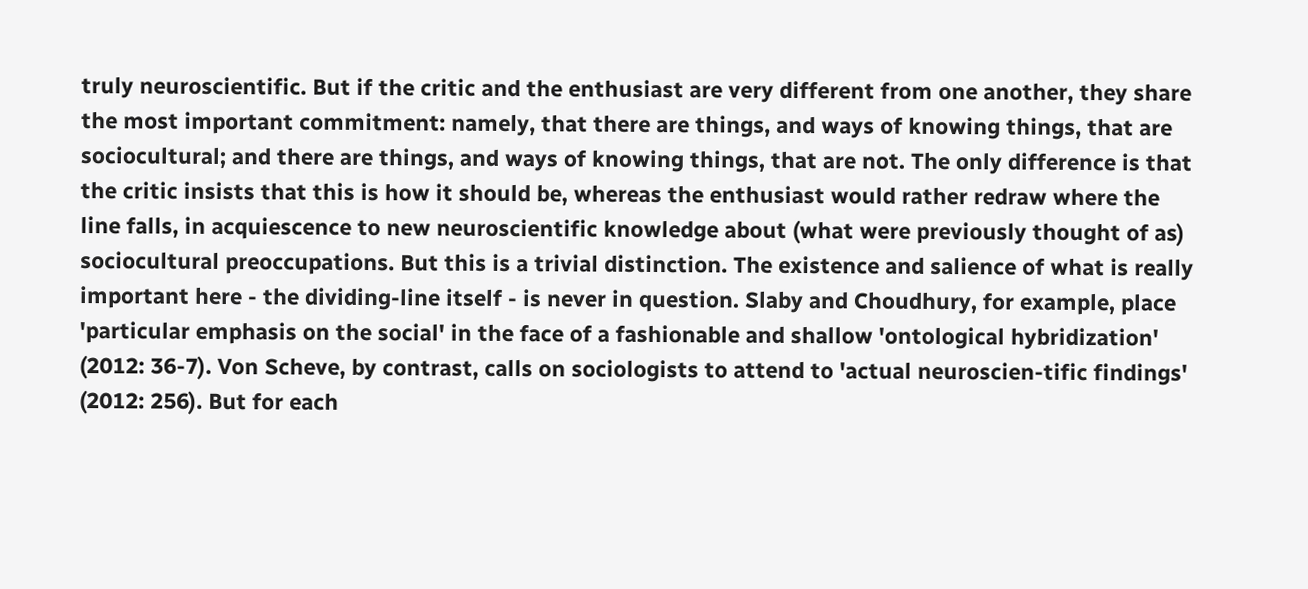truly neuroscientific. But if the critic and the enthusiast are very different from one another, they share the most important commitment: namely, that there are things, and ways of knowing things, that are sociocultural; and there are things, and ways of knowing things, that are not. The only difference is that the critic insists that this is how it should be, whereas the enthusiast would rather redraw where the line falls, in acquiescence to new neuroscientific knowledge about (what were previously thought of as) sociocultural preoccupations. But this is a trivial distinction. The existence and salience of what is really important here - the dividing-line itself - is never in question. Slaby and Choudhury, for example, place 'particular emphasis on the social' in the face of a fashionable and shallow 'ontological hybridization' (2012: 36-7). Von Scheve, by contrast, calls on sociologists to attend to 'actual neuroscien-tific findings' (2012: 256). But for each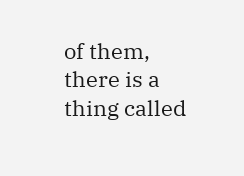of them, there is a thing called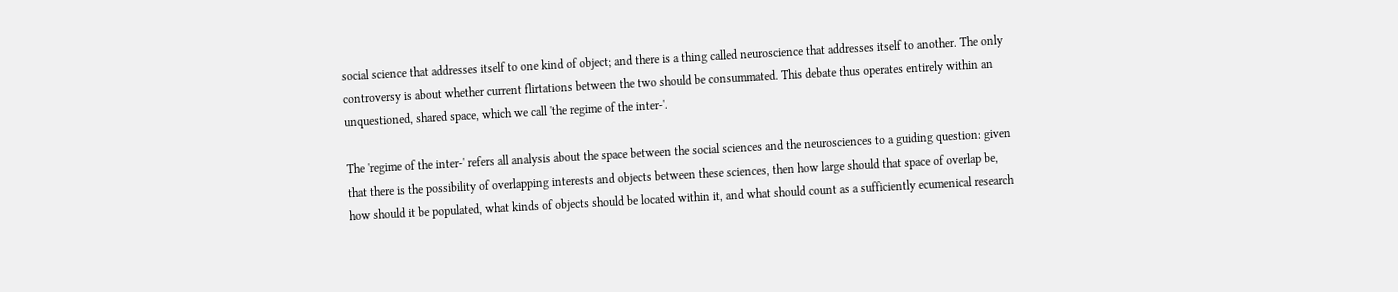social science that addresses itself to one kind of object; and there is a thing called neuroscience that addresses itself to another. The only controversy is about whether current flirtations between the two should be consummated. This debate thus operates entirely within an unquestioned, shared space, which we call 'the regime of the inter-'.

The 'regime of the inter-' refers all analysis about the space between the social sciences and the neurosciences to a guiding question: given that there is the possibility of overlapping interests and objects between these sciences, then how large should that space of overlap be, how should it be populated, what kinds of objects should be located within it, and what should count as a sufficiently ecumenical research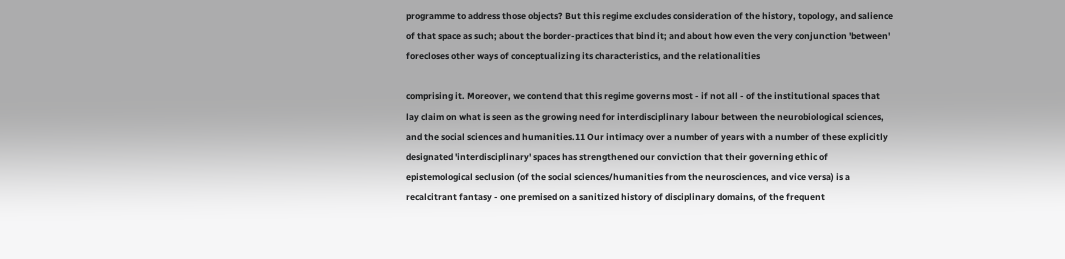programme to address those objects? But this regime excludes consideration of the history, topology, and salience of that space as such; about the border-practices that bind it; and about how even the very conjunction 'between' forecloses other ways of conceptualizing its characteristics, and the relationalities

comprising it. Moreover, we contend that this regime governs most - if not all - of the institutional spaces that lay claim on what is seen as the growing need for interdisciplinary labour between the neurobiological sciences, and the social sciences and humanities.11 Our intimacy over a number of years with a number of these explicitly designated 'interdisciplinary' spaces has strengthened our conviction that their governing ethic of epistemological seclusion (of the social sciences/humanities from the neurosciences, and vice versa) is a recalcitrant fantasy - one premised on a sanitized history of disciplinary domains, of the frequent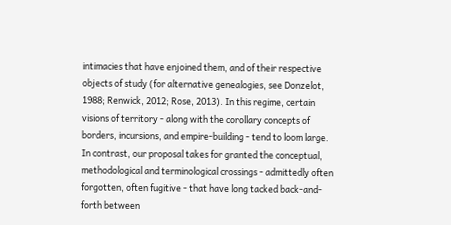intimacies that have enjoined them, and of their respective objects of study (for alternative genealogies, see Donzelot, 1988; Renwick, 2012; Rose, 2013). In this regime, certain visions of territory - along with the corollary concepts of borders, incursions, and empire-building - tend to loom large. In contrast, our proposal takes for granted the conceptual, methodological and terminological crossings - admittedly often forgotten, often fugitive - that have long tacked back-and-forth between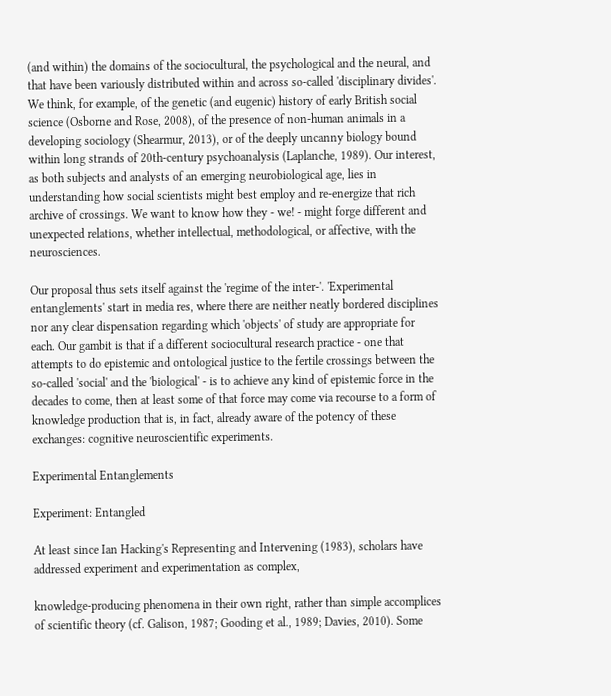(and within) the domains of the sociocultural, the psychological and the neural, and that have been variously distributed within and across so-called 'disciplinary divides'. We think, for example, of the genetic (and eugenic) history of early British social science (Osborne and Rose, 2008), of the presence of non-human animals in a developing sociology (Shearmur, 2013), or of the deeply uncanny biology bound within long strands of 20th-century psychoanalysis (Laplanche, 1989). Our interest, as both subjects and analysts of an emerging neurobiological age, lies in understanding how social scientists might best employ and re-energize that rich archive of crossings. We want to know how they - we! - might forge different and unexpected relations, whether intellectual, methodological, or affective, with the neurosciences.

Our proposal thus sets itself against the 'regime of the inter-'. 'Experimental entanglements' start in media res, where there are neither neatly bordered disciplines nor any clear dispensation regarding which 'objects' of study are appropriate for each. Our gambit is that if a different sociocultural research practice - one that attempts to do epistemic and ontological justice to the fertile crossings between the so-called 'social' and the 'biological' - is to achieve any kind of epistemic force in the decades to come, then at least some of that force may come via recourse to a form of knowledge production that is, in fact, already aware of the potency of these exchanges: cognitive neuroscientific experiments.

Experimental Entanglements

Experiment: Entangled

At least since Ian Hacking's Representing and Intervening (1983), scholars have addressed experiment and experimentation as complex,

knowledge-producing phenomena in their own right, rather than simple accomplices of scientific theory (cf. Galison, 1987; Gooding et al., 1989; Davies, 2010). Some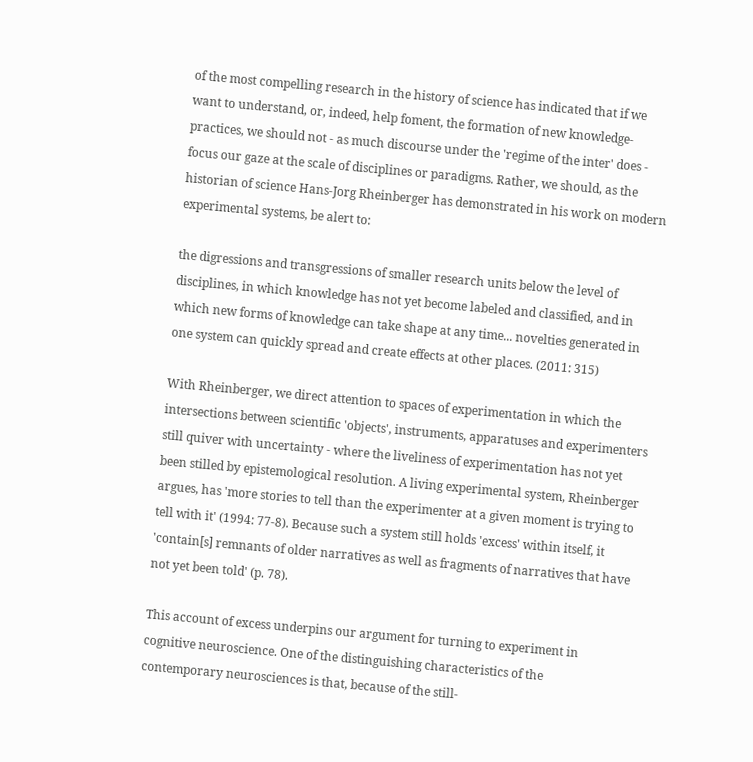of the most compelling research in the history of science has indicated that if we want to understand, or, indeed, help foment, the formation of new knowledge-practices, we should not - as much discourse under the 'regime of the inter' does - focus our gaze at the scale of disciplines or paradigms. Rather, we should, as the historian of science Hans-Jorg Rheinberger has demonstrated in his work on modern experimental systems, be alert to:

the digressions and transgressions of smaller research units below the level of disciplines, in which knowledge has not yet become labeled and classified, and in which new forms of knowledge can take shape at any time... novelties generated in one system can quickly spread and create effects at other places. (2011: 315)

With Rheinberger, we direct attention to spaces of experimentation in which the intersections between scientific 'objects', instruments, apparatuses and experimenters still quiver with uncertainty - where the liveliness of experimentation has not yet been stilled by epistemological resolution. A living experimental system, Rheinberger argues, has 'more stories to tell than the experimenter at a given moment is trying to tell with it' (1994: 77-8). Because such a system still holds 'excess' within itself, it 'contain[s] remnants of older narratives as well as fragments of narratives that have not yet been told' (p. 78).

This account of excess underpins our argument for turning to experiment in cognitive neuroscience. One of the distinguishing characteristics of the contemporary neurosciences is that, because of the still-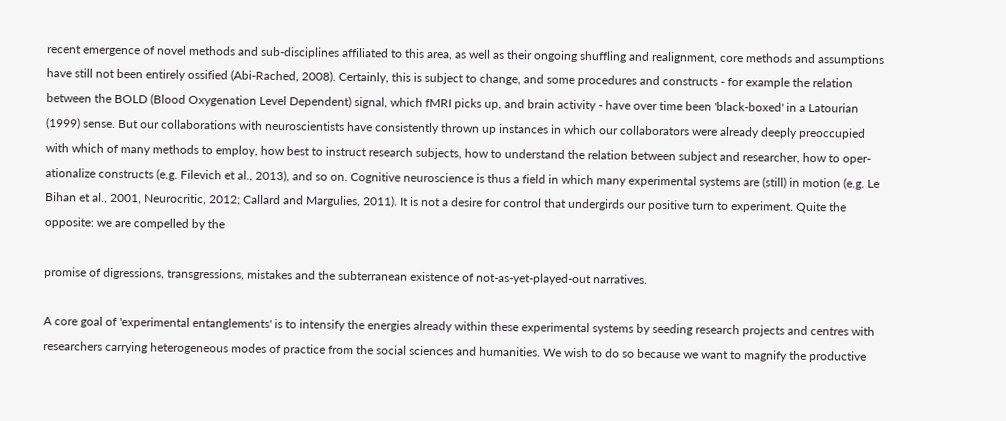recent emergence of novel methods and sub-disciplines affiliated to this area, as well as their ongoing shuffling and realignment, core methods and assumptions have still not been entirely ossified (Abi-Rached, 2008). Certainly, this is subject to change, and some procedures and constructs - for example the relation between the BOLD (Blood Oxygenation Level Dependent) signal, which fMRI picks up, and brain activity - have over time been 'black-boxed' in a Latourian (1999) sense. But our collaborations with neuroscientists have consistently thrown up instances in which our collaborators were already deeply preoccupied with which of many methods to employ, how best to instruct research subjects, how to understand the relation between subject and researcher, how to oper-ationalize constructs (e.g. Filevich et al., 2013), and so on. Cognitive neuroscience is thus a field in which many experimental systems are (still) in motion (e.g. Le Bihan et al., 2001, Neurocritic, 2012; Callard and Margulies, 2011). It is not a desire for control that undergirds our positive turn to experiment. Quite the opposite: we are compelled by the

promise of digressions, transgressions, mistakes and the subterranean existence of not-as-yet-played-out narratives.

A core goal of 'experimental entanglements' is to intensify the energies already within these experimental systems by seeding research projects and centres with researchers carrying heterogeneous modes of practice from the social sciences and humanities. We wish to do so because we want to magnify the productive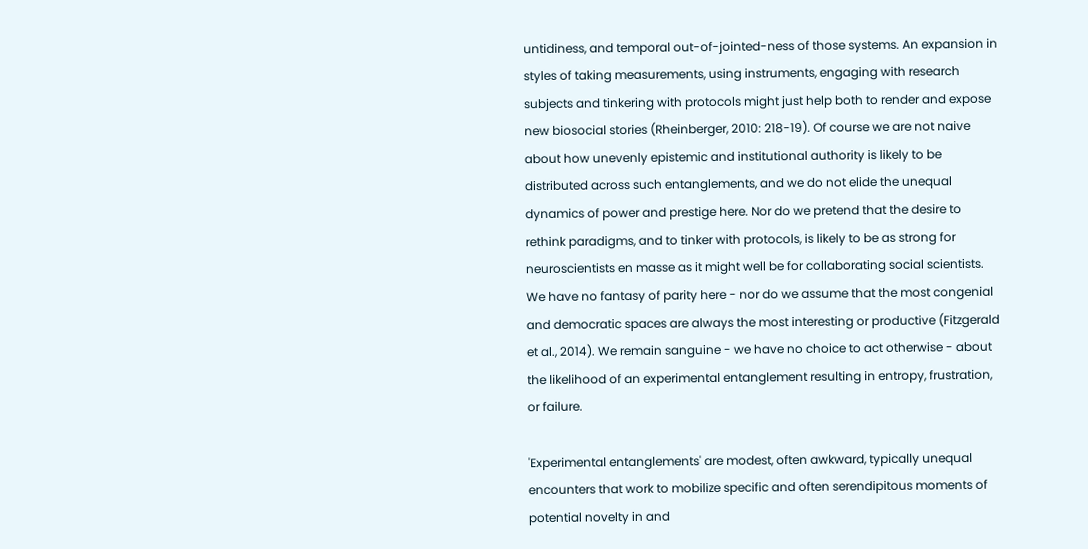untidiness, and temporal out-of-jointed-ness of those systems. An expansion in styles of taking measurements, using instruments, engaging with research subjects and tinkering with protocols might just help both to render and expose new biosocial stories (Rheinberger, 2010: 218-19). Of course we are not naive about how unevenly epistemic and institutional authority is likely to be distributed across such entanglements, and we do not elide the unequal dynamics of power and prestige here. Nor do we pretend that the desire to rethink paradigms, and to tinker with protocols, is likely to be as strong for neuroscientists en masse as it might well be for collaborating social scientists. We have no fantasy of parity here - nor do we assume that the most congenial and democratic spaces are always the most interesting or productive (Fitzgerald et al., 2014). We remain sanguine - we have no choice to act otherwise - about the likelihood of an experimental entanglement resulting in entropy, frustration, or failure.

'Experimental entanglements' are modest, often awkward, typically unequal encounters that work to mobilize specific and often serendipitous moments of potential novelty in and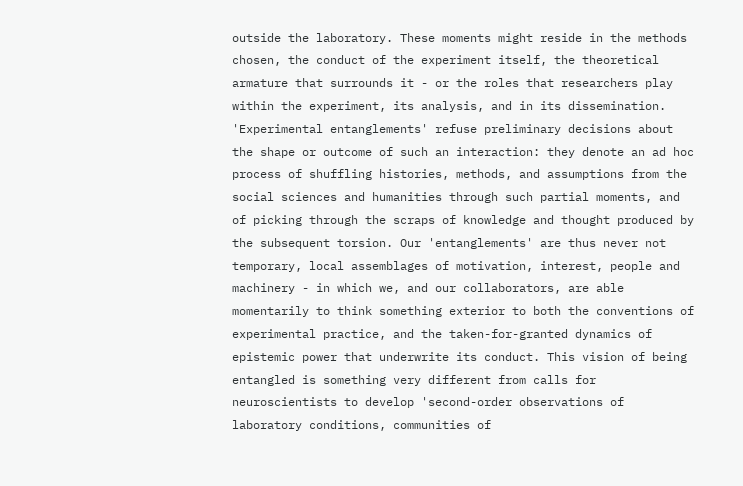outside the laboratory. These moments might reside in the methods chosen, the conduct of the experiment itself, the theoretical armature that surrounds it - or the roles that researchers play within the experiment, its analysis, and in its dissemination. 'Experimental entanglements' refuse preliminary decisions about the shape or outcome of such an interaction: they denote an ad hoc process of shuffling histories, methods, and assumptions from the social sciences and humanities through such partial moments, and of picking through the scraps of knowledge and thought produced by the subsequent torsion. Our 'entanglements' are thus never not temporary, local assemblages of motivation, interest, people and machinery - in which we, and our collaborators, are able momentarily to think something exterior to both the conventions of experimental practice, and the taken-for-granted dynamics of epistemic power that underwrite its conduct. This vision of being entangled is something very different from calls for neuroscientists to develop 'second-order observations of laboratory conditions, communities of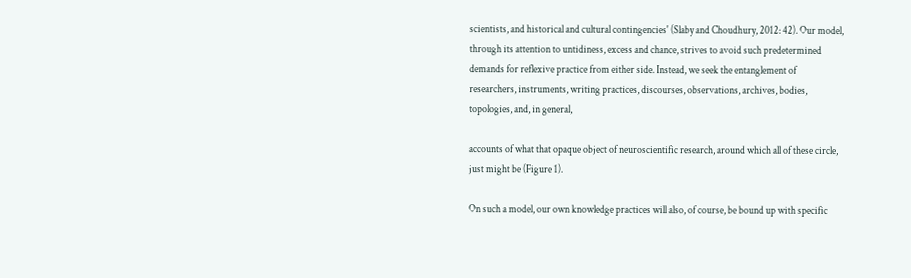scientists, and historical and cultural contingencies' (Slaby and Choudhury, 2012: 42). Our model, through its attention to untidiness, excess and chance, strives to avoid such predetermined demands for reflexive practice from either side. Instead, we seek the entanglement of researchers, instruments, writing practices, discourses, observations, archives, bodies, topologies, and, in general,

accounts of what that opaque object of neuroscientific research, around which all of these circle, just might be (Figure 1).

On such a model, our own knowledge practices will also, of course, be bound up with specific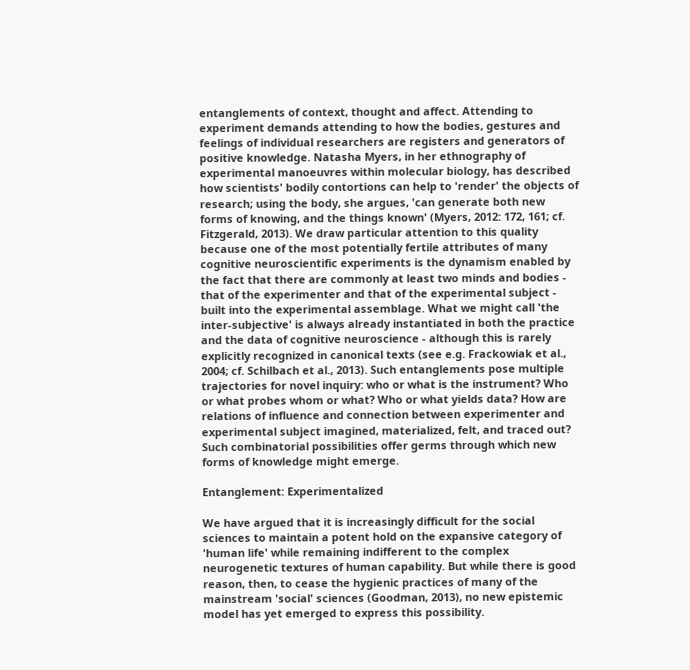entanglements of context, thought and affect. Attending to experiment demands attending to how the bodies, gestures and feelings of individual researchers are registers and generators of positive knowledge. Natasha Myers, in her ethnography of experimental manoeuvres within molecular biology, has described how scientists' bodily contortions can help to 'render' the objects of research; using the body, she argues, 'can generate both new forms of knowing, and the things known' (Myers, 2012: 172, 161; cf. Fitzgerald, 2013). We draw particular attention to this quality because one of the most potentially fertile attributes of many cognitive neuroscientific experiments is the dynamism enabled by the fact that there are commonly at least two minds and bodies - that of the experimenter and that of the experimental subject - built into the experimental assemblage. What we might call 'the inter-subjective' is always already instantiated in both the practice and the data of cognitive neuroscience - although this is rarely explicitly recognized in canonical texts (see e.g. Frackowiak et al., 2004; cf. Schilbach et al., 2013). Such entanglements pose multiple trajectories for novel inquiry: who or what is the instrument? Who or what probes whom or what? Who or what yields data? How are relations of influence and connection between experimenter and experimental subject imagined, materialized, felt, and traced out? Such combinatorial possibilities offer germs through which new forms of knowledge might emerge.

Entanglement: Experimentalized

We have argued that it is increasingly difficult for the social sciences to maintain a potent hold on the expansive category of 'human life' while remaining indifferent to the complex neurogenetic textures of human capability. But while there is good reason, then, to cease the hygienic practices of many of the mainstream 'social' sciences (Goodman, 2013), no new epistemic model has yet emerged to express this possibility.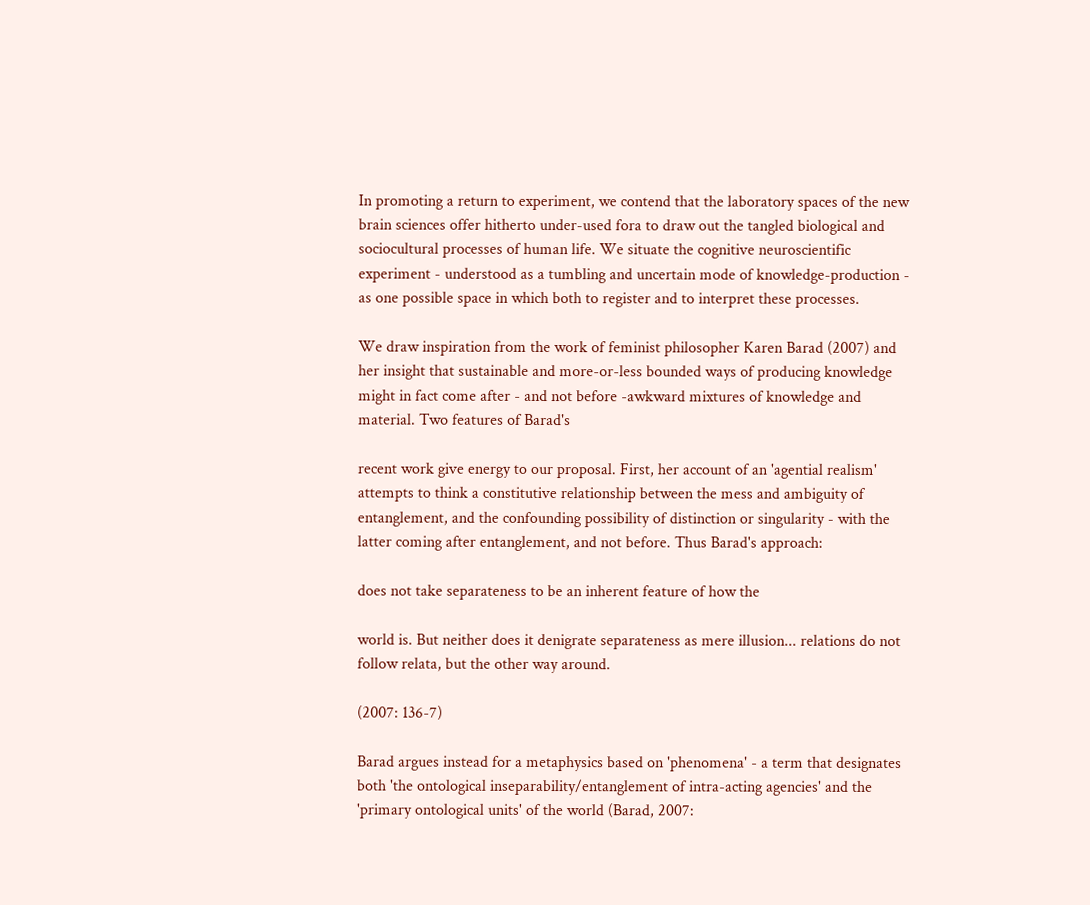In promoting a return to experiment, we contend that the laboratory spaces of the new brain sciences offer hitherto under-used fora to draw out the tangled biological and sociocultural processes of human life. We situate the cognitive neuroscientific experiment - understood as a tumbling and uncertain mode of knowledge-production - as one possible space in which both to register and to interpret these processes.

We draw inspiration from the work of feminist philosopher Karen Barad (2007) and her insight that sustainable and more-or-less bounded ways of producing knowledge might in fact come after - and not before -awkward mixtures of knowledge and material. Two features of Barad's

recent work give energy to our proposal. First, her account of an 'agential realism' attempts to think a constitutive relationship between the mess and ambiguity of entanglement, and the confounding possibility of distinction or singularity - with the latter coming after entanglement, and not before. Thus Barad's approach:

does not take separateness to be an inherent feature of how the

world is. But neither does it denigrate separateness as mere illusion... relations do not follow relata, but the other way around.

(2007: 136-7)

Barad argues instead for a metaphysics based on 'phenomena' - a term that designates both 'the ontological inseparability/entanglement of intra-acting agencies' and the 'primary ontological units' of the world (Barad, 2007: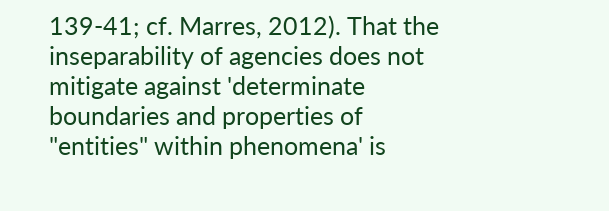139-41; cf. Marres, 2012). That the inseparability of agencies does not mitigate against 'determinate boundaries and properties of "entities" within phenomena' is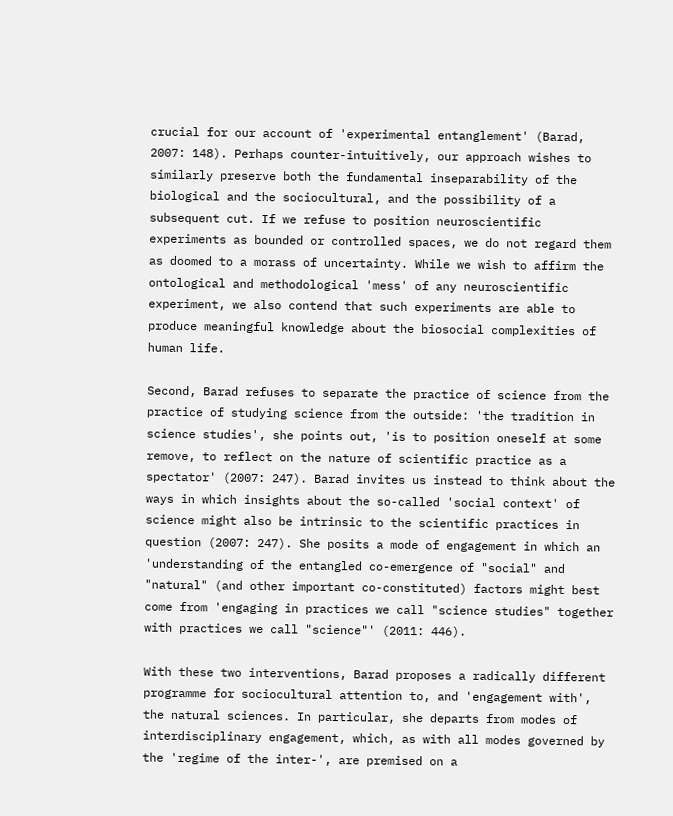crucial for our account of 'experimental entanglement' (Barad, 2007: 148). Perhaps counter-intuitively, our approach wishes to similarly preserve both the fundamental inseparability of the biological and the sociocultural, and the possibility of a subsequent cut. If we refuse to position neuroscientific experiments as bounded or controlled spaces, we do not regard them as doomed to a morass of uncertainty. While we wish to affirm the ontological and methodological 'mess' of any neuroscientific experiment, we also contend that such experiments are able to produce meaningful knowledge about the biosocial complexities of human life.

Second, Barad refuses to separate the practice of science from the practice of studying science from the outside: 'the tradition in science studies', she points out, 'is to position oneself at some remove, to reflect on the nature of scientific practice as a spectator' (2007: 247). Barad invites us instead to think about the ways in which insights about the so-called 'social context' of science might also be intrinsic to the scientific practices in question (2007: 247). She posits a mode of engagement in which an 'understanding of the entangled co-emergence of "social" and "natural" (and other important co-constituted) factors might best come from 'engaging in practices we call "science studies" together with practices we call "science"' (2011: 446).

With these two interventions, Barad proposes a radically different programme for sociocultural attention to, and 'engagement with', the natural sciences. In particular, she departs from modes of interdisciplinary engagement, which, as with all modes governed by the 'regime of the inter-', are premised on a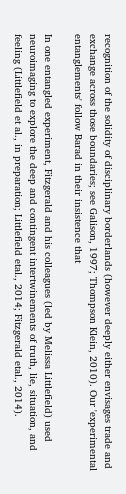recognition of the solidity of disciplinary borderlands (however deeply either envisages trade and exchange across those boundaries; see Galison, 1997; Thompson Klein, 2010). Our 'experimental entanglements' follow Barad in their insistence that

In one entangled experiment, Fitzgerald and his colleagues (led by Melissa Littlefield) used neuroimaging to explore the deep and contingent intertwinements of truth, lie, situation, and feeling (Littlefield et al., in preparation; Littlefield etal., 2014; Fitzgerald etal., 2014).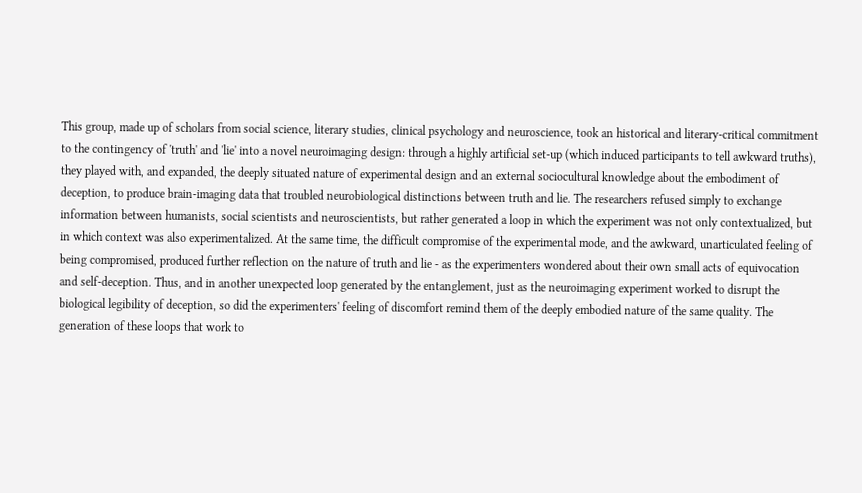This group, made up of scholars from social science, literary studies, clinical psychology and neuroscience, took an historical and literary-critical commitment to the contingency of 'truth' and 'lie' into a novel neuroimaging design: through a highly artificial set-up (which induced participants to tell awkward truths), they played with, and expanded, the deeply situated nature of experimental design and an external sociocultural knowledge about the embodiment of deception, to produce brain-imaging data that troubled neurobiological distinctions between truth and lie. The researchers refused simply to exchange information between humanists, social scientists and neuroscientists, but rather generated a loop in which the experiment was not only contextualized, but in which context was also experimentalized. At the same time, the difficult compromise of the experimental mode, and the awkward, unarticulated feeling of being compromised, produced further reflection on the nature of truth and lie - as the experimenters wondered about their own small acts of equivocation and self-deception. Thus, and in another unexpected loop generated by the entanglement, just as the neuroimaging experiment worked to disrupt the biological legibility of deception, so did the experimenters' feeling of discomfort remind them of the deeply embodied nature of the same quality. The generation of these loops that work to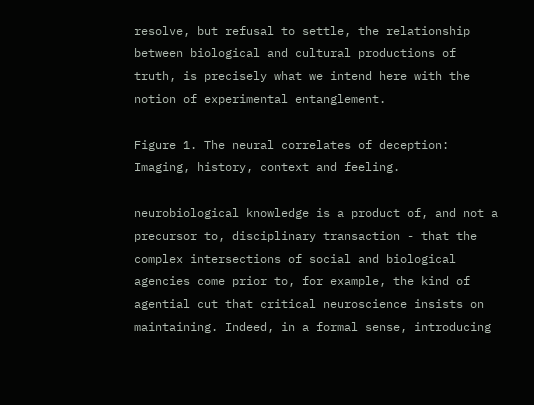resolve, but refusal to settle, the relationship between biological and cultural productions of truth, is precisely what we intend here with the notion of experimental entanglement.

Figure 1. The neural correlates of deception: Imaging, history, context and feeling.

neurobiological knowledge is a product of, and not a precursor to, disciplinary transaction - that the complex intersections of social and biological agencies come prior to, for example, the kind of agential cut that critical neuroscience insists on maintaining. Indeed, in a formal sense, introducing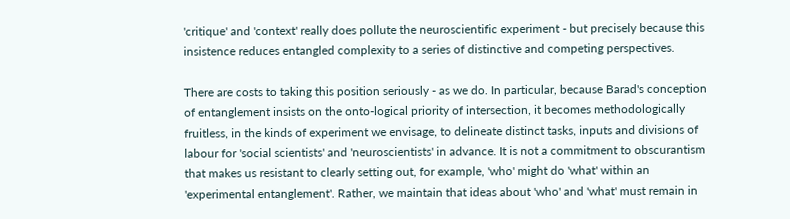'critique' and 'context' really does pollute the neuroscientific experiment - but precisely because this insistence reduces entangled complexity to a series of distinctive and competing perspectives.

There are costs to taking this position seriously - as we do. In particular, because Barad's conception of entanglement insists on the onto-logical priority of intersection, it becomes methodologically fruitless, in the kinds of experiment we envisage, to delineate distinct tasks, inputs and divisions of labour for 'social scientists' and 'neuroscientists' in advance. It is not a commitment to obscurantism that makes us resistant to clearly setting out, for example, 'who' might do 'what' within an 'experimental entanglement'. Rather, we maintain that ideas about 'who' and 'what' must remain in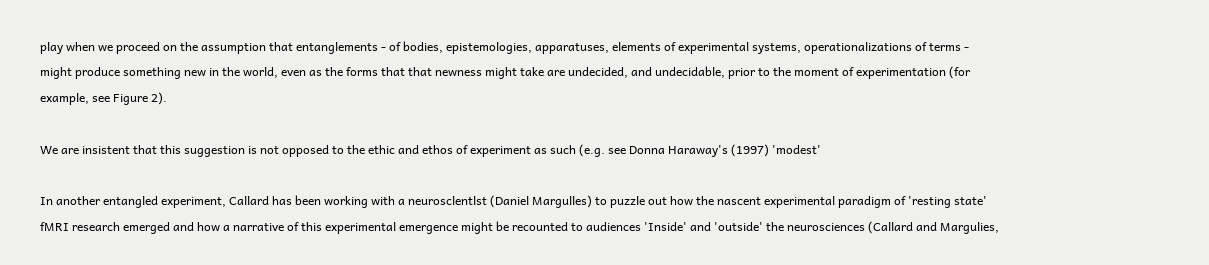play when we proceed on the assumption that entanglements - of bodies, epistemologies, apparatuses, elements of experimental systems, operationalizations of terms - might produce something new in the world, even as the forms that that newness might take are undecided, and undecidable, prior to the moment of experimentation (for example, see Figure 2).

We are insistent that this suggestion is not opposed to the ethic and ethos of experiment as such (e.g. see Donna Haraway's (1997) 'modest'

In another entangled experiment, Callard has been working with a neurosclentlst (Daniel Margulles) to puzzle out how the nascent experimental paradigm of 'resting state' fMRI research emerged and how a narrative of this experimental emergence might be recounted to audiences 'Inside' and 'outside' the neurosciences (Callard and Margulies,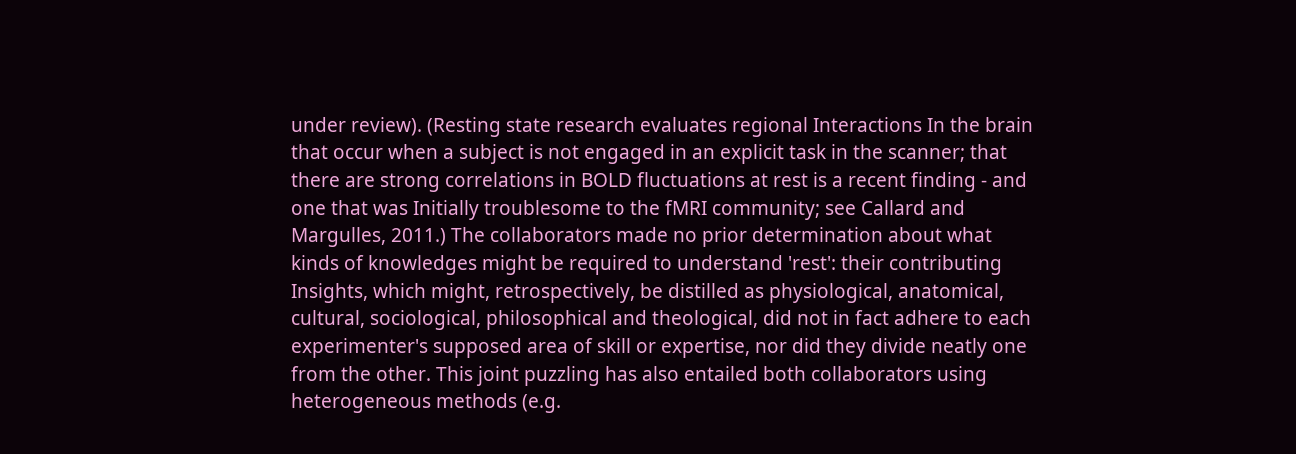under review). (Resting state research evaluates regional Interactions In the brain that occur when a subject is not engaged in an explicit task in the scanner; that there are strong correlations in BOLD fluctuations at rest is a recent finding - and one that was Initially troublesome to the fMRI community; see Callard and Margulles, 2011.) The collaborators made no prior determination about what kinds of knowledges might be required to understand 'rest': their contributing Insights, which might, retrospectively, be distilled as physiological, anatomical, cultural, sociological, philosophical and theological, did not in fact adhere to each experimenter's supposed area of skill or expertise, nor did they divide neatly one from the other. This joint puzzling has also entailed both collaborators using heterogeneous methods (e.g.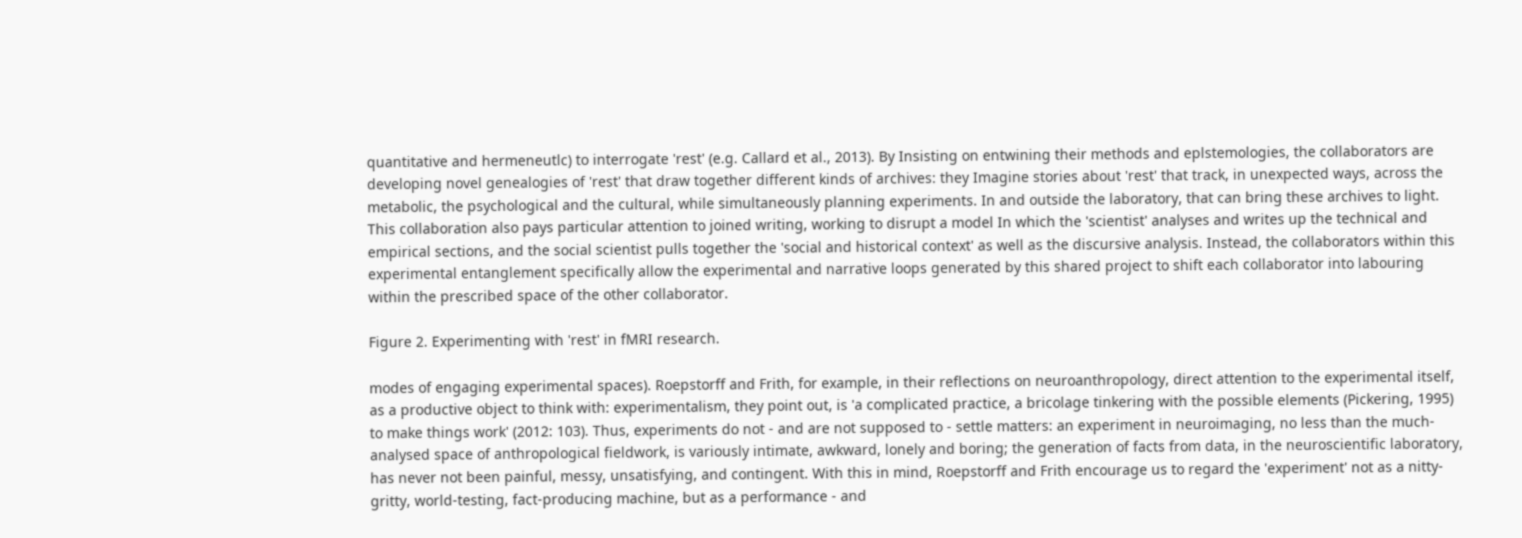quantitative and hermeneutlc) to interrogate 'rest' (e.g. Callard et al., 2013). By Insisting on entwining their methods and eplstemologies, the collaborators are developing novel genealogies of 'rest' that draw together different kinds of archives: they Imagine stories about 'rest' that track, in unexpected ways, across the metabolic, the psychological and the cultural, while simultaneously planning experiments. In and outside the laboratory, that can bring these archives to light. This collaboration also pays particular attention to joined writing, working to disrupt a model In which the 'scientist' analyses and writes up the technical and empirical sections, and the social scientist pulls together the 'social and historical context' as well as the discursive analysis. Instead, the collaborators within this experimental entanglement specifically allow the experimental and narrative loops generated by this shared project to shift each collaborator into labouring within the prescribed space of the other collaborator.

Figure 2. Experimenting with 'rest' in fMRI research.

modes of engaging experimental spaces). Roepstorff and Frith, for example, in their reflections on neuroanthropology, direct attention to the experimental itself, as a productive object to think with: experimentalism, they point out, is 'a complicated practice, a bricolage tinkering with the possible elements (Pickering, 1995) to make things work' (2012: 103). Thus, experiments do not - and are not supposed to - settle matters: an experiment in neuroimaging, no less than the much-analysed space of anthropological fieldwork, is variously intimate, awkward, lonely and boring; the generation of facts from data, in the neuroscientific laboratory, has never not been painful, messy, unsatisfying, and contingent. With this in mind, Roepstorff and Frith encourage us to regard the 'experiment' not as a nitty-gritty, world-testing, fact-producing machine, but as a performance - and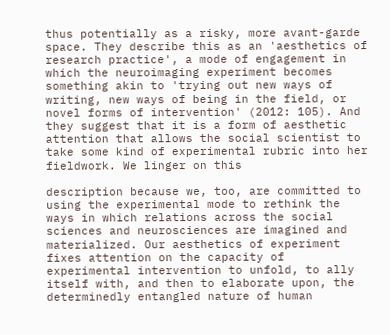thus potentially as a risky, more avant-garde space. They describe this as an 'aesthetics of research practice', a mode of engagement in which the neuroimaging experiment becomes something akin to 'trying out new ways of writing, new ways of being in the field, or novel forms of intervention' (2012: 105). And they suggest that it is a form of aesthetic attention that allows the social scientist to take some kind of experimental rubric into her fieldwork. We linger on this

description because we, too, are committed to using the experimental mode to rethink the ways in which relations across the social sciences and neurosciences are imagined and materialized. Our aesthetics of experiment fixes attention on the capacity of experimental intervention to unfold, to ally itself with, and then to elaborate upon, the determinedly entangled nature of human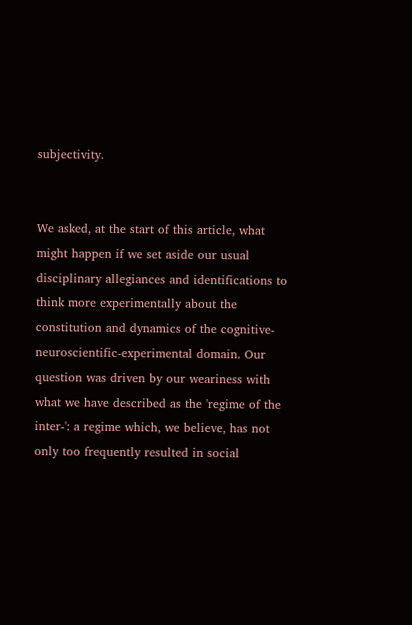subjectivity.


We asked, at the start of this article, what might happen if we set aside our usual disciplinary allegiances and identifications to think more experimentally about the constitution and dynamics of the cognitive-neuroscientific-experimental domain. Our question was driven by our weariness with what we have described as the 'regime of the inter-': a regime which, we believe, has not only too frequently resulted in social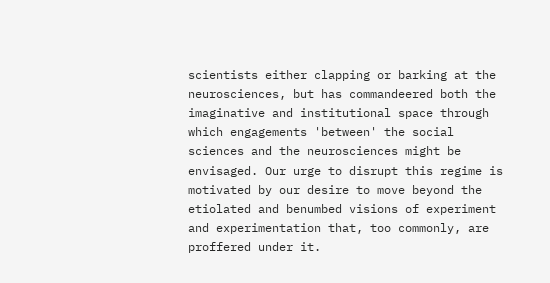scientists either clapping or barking at the neurosciences, but has commandeered both the imaginative and institutional space through which engagements 'between' the social sciences and the neurosciences might be envisaged. Our urge to disrupt this regime is motivated by our desire to move beyond the etiolated and benumbed visions of experiment and experimentation that, too commonly, are proffered under it.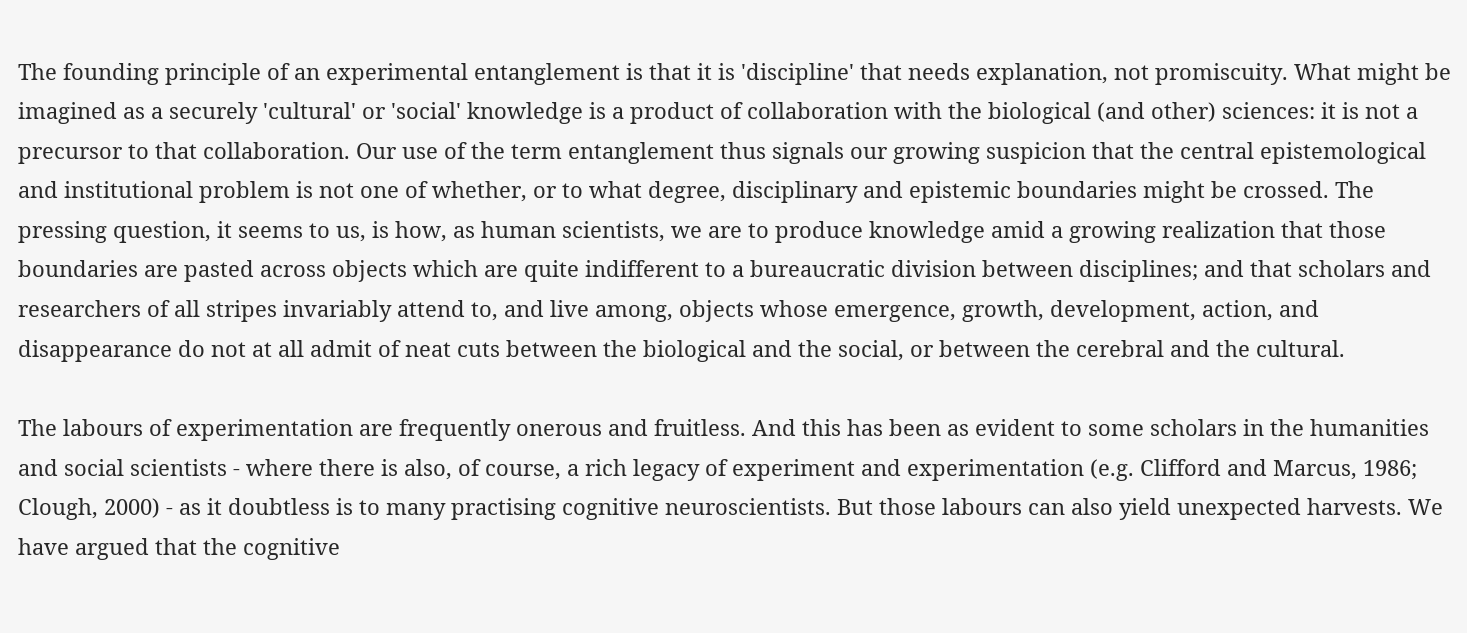The founding principle of an experimental entanglement is that it is 'discipline' that needs explanation, not promiscuity. What might be imagined as a securely 'cultural' or 'social' knowledge is a product of collaboration with the biological (and other) sciences: it is not a precursor to that collaboration. Our use of the term entanglement thus signals our growing suspicion that the central epistemological and institutional problem is not one of whether, or to what degree, disciplinary and epistemic boundaries might be crossed. The pressing question, it seems to us, is how, as human scientists, we are to produce knowledge amid a growing realization that those boundaries are pasted across objects which are quite indifferent to a bureaucratic division between disciplines; and that scholars and researchers of all stripes invariably attend to, and live among, objects whose emergence, growth, development, action, and disappearance do not at all admit of neat cuts between the biological and the social, or between the cerebral and the cultural.

The labours of experimentation are frequently onerous and fruitless. And this has been as evident to some scholars in the humanities and social scientists - where there is also, of course, a rich legacy of experiment and experimentation (e.g. Clifford and Marcus, 1986; Clough, 2000) - as it doubtless is to many practising cognitive neuroscientists. But those labours can also yield unexpected harvests. We have argued that the cognitive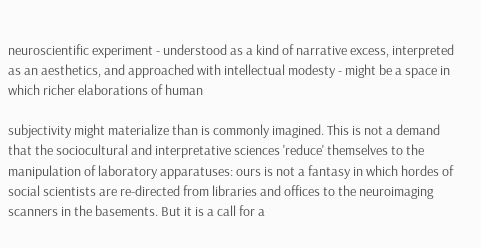neuroscientific experiment - understood as a kind of narrative excess, interpreted as an aesthetics, and approached with intellectual modesty - might be a space in which richer elaborations of human

subjectivity might materialize than is commonly imagined. This is not a demand that the sociocultural and interpretative sciences 'reduce' themselves to the manipulation of laboratory apparatuses: ours is not a fantasy in which hordes of social scientists are re-directed from libraries and offices to the neuroimaging scanners in the basements. But it is a call for a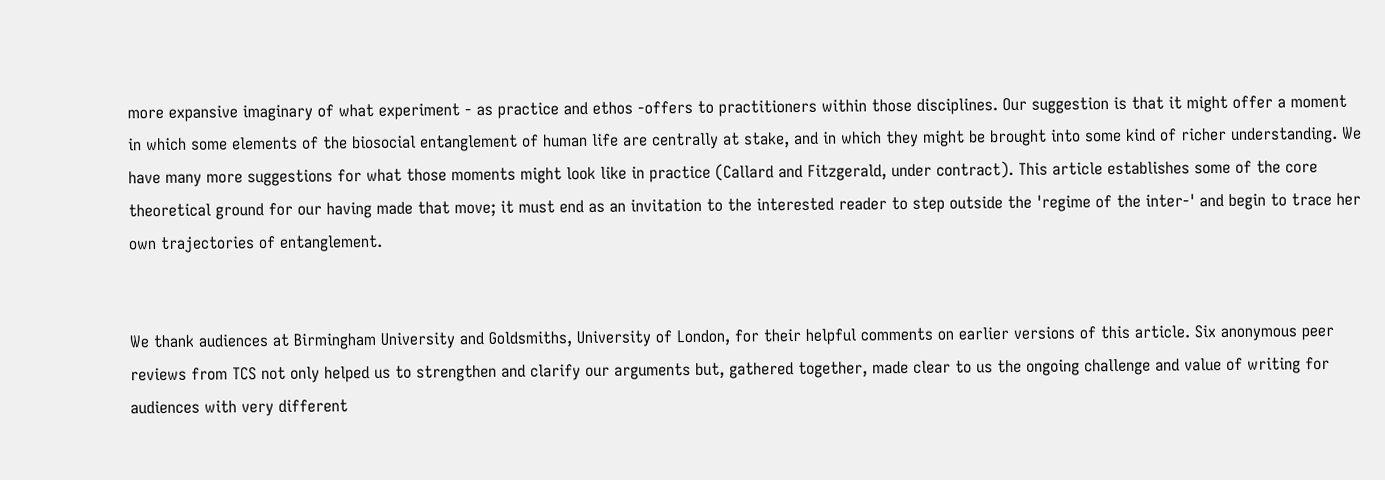more expansive imaginary of what experiment - as practice and ethos -offers to practitioners within those disciplines. Our suggestion is that it might offer a moment in which some elements of the biosocial entanglement of human life are centrally at stake, and in which they might be brought into some kind of richer understanding. We have many more suggestions for what those moments might look like in practice (Callard and Fitzgerald, under contract). This article establishes some of the core theoretical ground for our having made that move; it must end as an invitation to the interested reader to step outside the 'regime of the inter-' and begin to trace her own trajectories of entanglement.


We thank audiences at Birmingham University and Goldsmiths, University of London, for their helpful comments on earlier versions of this article. Six anonymous peer reviews from TCS not only helped us to strengthen and clarify our arguments but, gathered together, made clear to us the ongoing challenge and value of writing for audiences with very different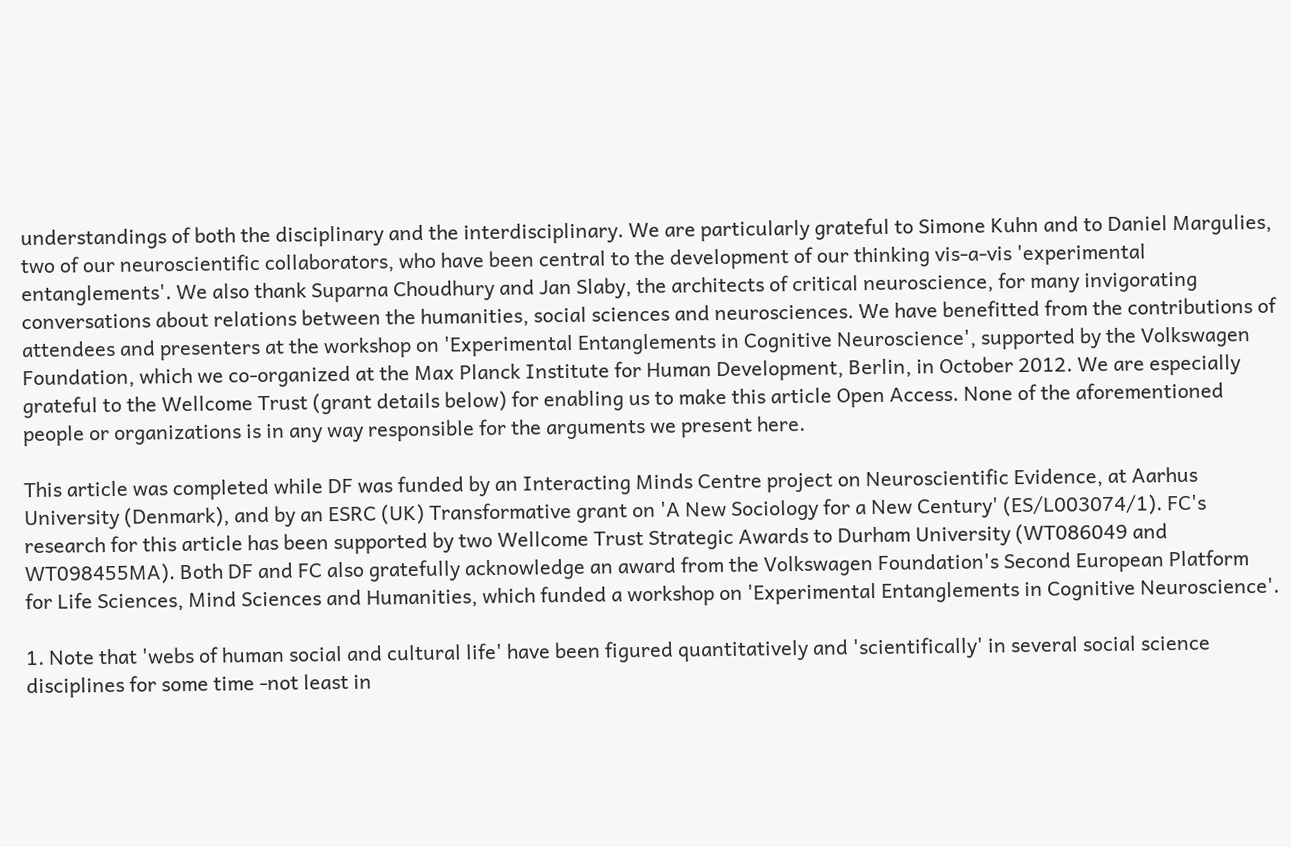understandings of both the disciplinary and the interdisciplinary. We are particularly grateful to Simone Kuhn and to Daniel Margulies, two of our neuroscientific collaborators, who have been central to the development of our thinking vis-a-vis 'experimental entanglements'. We also thank Suparna Choudhury and Jan Slaby, the architects of critical neuroscience, for many invigorating conversations about relations between the humanities, social sciences and neurosciences. We have benefitted from the contributions of attendees and presenters at the workshop on 'Experimental Entanglements in Cognitive Neuroscience', supported by the Volkswagen Foundation, which we co-organized at the Max Planck Institute for Human Development, Berlin, in October 2012. We are especially grateful to the Wellcome Trust (grant details below) for enabling us to make this article Open Access. None of the aforementioned people or organizations is in any way responsible for the arguments we present here.

This article was completed while DF was funded by an Interacting Minds Centre project on Neuroscientific Evidence, at Aarhus University (Denmark), and by an ESRC (UK) Transformative grant on 'A New Sociology for a New Century' (ES/L003074/1). FC's research for this article has been supported by two Wellcome Trust Strategic Awards to Durham University (WT086049 and WT098455MA). Both DF and FC also gratefully acknowledge an award from the Volkswagen Foundation's Second European Platform for Life Sciences, Mind Sciences and Humanities, which funded a workshop on 'Experimental Entanglements in Cognitive Neuroscience'.

1. Note that 'webs of human social and cultural life' have been figured quantitatively and 'scientifically' in several social science disciplines for some time -not least in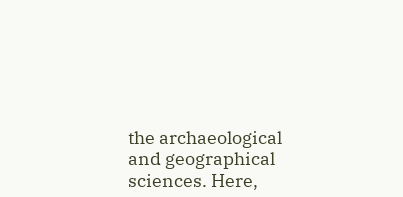the archaeological and geographical sciences. Here,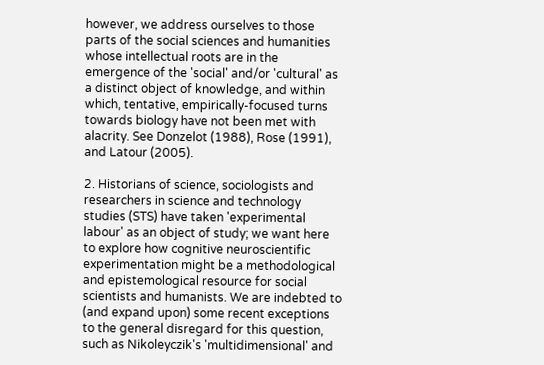however, we address ourselves to those parts of the social sciences and humanities whose intellectual roots are in the emergence of the 'social' and/or 'cultural' as a distinct object of knowledge, and within which, tentative, empirically-focused turns towards biology have not been met with alacrity. See Donzelot (1988), Rose (1991), and Latour (2005).

2. Historians of science, sociologists and researchers in science and technology studies (STS) have taken 'experimental labour' as an object of study; we want here to explore how cognitive neuroscientific experimentation might be a methodological and epistemological resource for social scientists and humanists. We are indebted to (and expand upon) some recent exceptions to the general disregard for this question, such as Nikoleyczik's 'multidimensional' and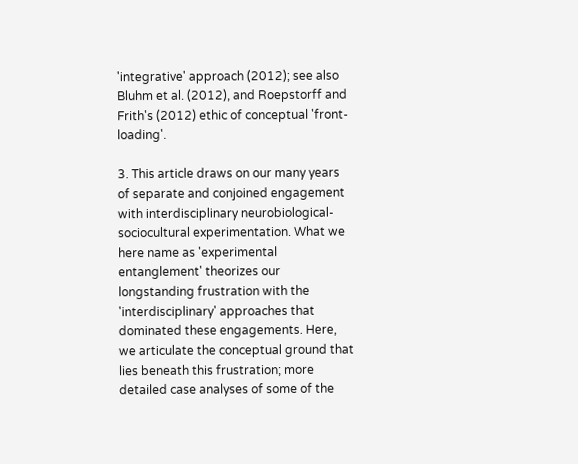'integrative' approach (2012); see also Bluhm et al. (2012), and Roepstorff and Frith's (2012) ethic of conceptual 'front-loading'.

3. This article draws on our many years of separate and conjoined engagement with interdisciplinary neurobiological-sociocultural experimentation. What we here name as 'experimental entanglement' theorizes our longstanding frustration with the 'interdisciplinary' approaches that dominated these engagements. Here, we articulate the conceptual ground that lies beneath this frustration; more detailed case analyses of some of the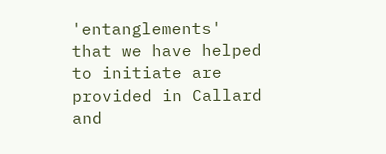'entanglements' that we have helped to initiate are provided in Callard and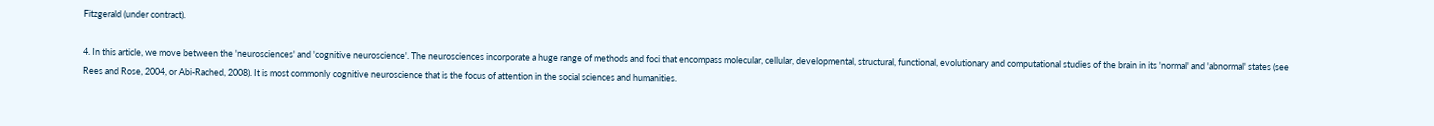Fitzgerald (under contract).

4. In this article, we move between the 'neurosciences' and 'cognitive neuroscience'. The neurosciences incorporate a huge range of methods and foci that encompass molecular, cellular, developmental, structural, functional, evolutionary and computational studies of the brain in its 'normal' and 'abnormal' states (see Rees and Rose, 2004, or Abi-Rached, 2008). It is most commonly cognitive neuroscience that is the focus of attention in the social sciences and humanities.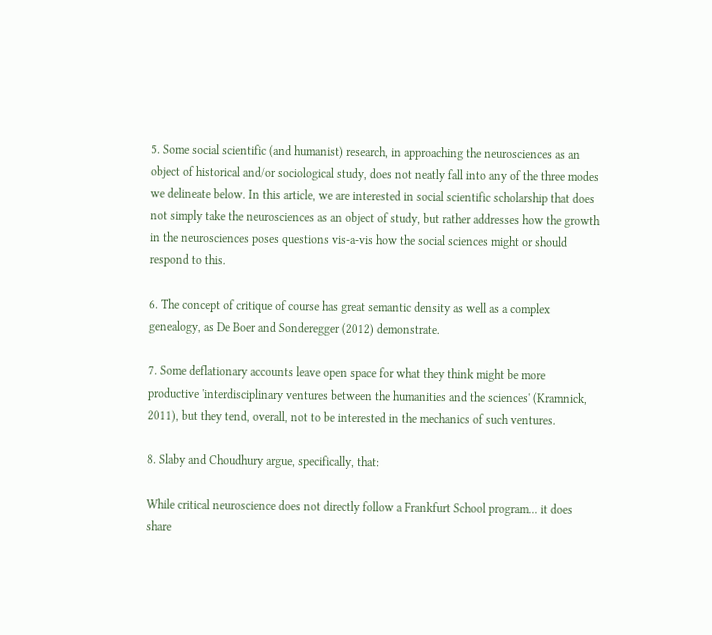5. Some social scientific (and humanist) research, in approaching the neurosciences as an object of historical and/or sociological study, does not neatly fall into any of the three modes we delineate below. In this article, we are interested in social scientific scholarship that does not simply take the neurosciences as an object of study, but rather addresses how the growth in the neurosciences poses questions vis-a-vis how the social sciences might or should respond to this.

6. The concept of critique of course has great semantic density as well as a complex genealogy, as De Boer and Sonderegger (2012) demonstrate.

7. Some deflationary accounts leave open space for what they think might be more productive 'interdisciplinary ventures between the humanities and the sciences' (Kramnick, 2011), but they tend, overall, not to be interested in the mechanics of such ventures.

8. Slaby and Choudhury argue, specifically, that:

While critical neuroscience does not directly follow a Frankfurt School program... it does share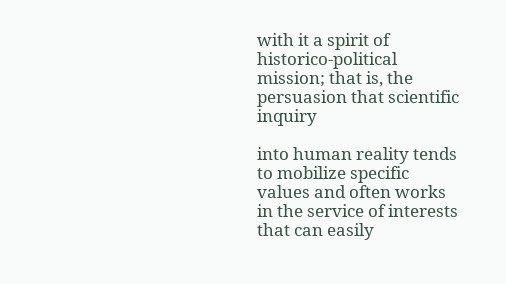with it a spirit of historico-political mission; that is, the persuasion that scientific inquiry

into human reality tends to mobilize specific values and often works in the service of interests that can easily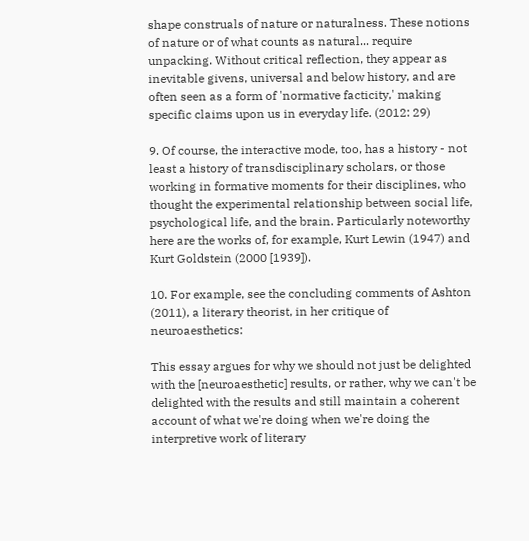shape construals of nature or naturalness. These notions of nature or of what counts as natural... require unpacking. Without critical reflection, they appear as inevitable givens, universal and below history, and are often seen as a form of 'normative facticity,' making specific claims upon us in everyday life. (2012: 29)

9. Of course, the interactive mode, too, has a history - not least a history of transdisciplinary scholars, or those working in formative moments for their disciplines, who thought the experimental relationship between social life, psychological life, and the brain. Particularly noteworthy here are the works of, for example, Kurt Lewin (1947) and Kurt Goldstein (2000 [1939]).

10. For example, see the concluding comments of Ashton (2011), a literary theorist, in her critique of neuroaesthetics:

This essay argues for why we should not just be delighted with the [neuroaesthetic] results, or rather, why we can't be delighted with the results and still maintain a coherent account of what we're doing when we're doing the interpretive work of literary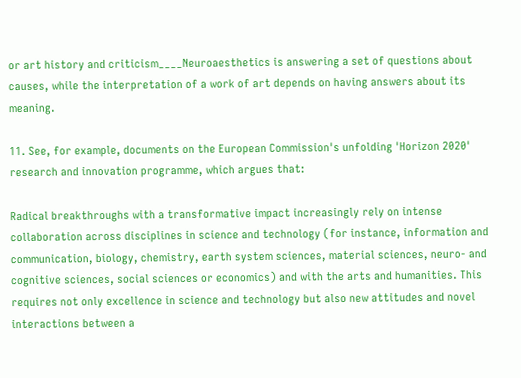or art history and criticism____Neuroaesthetics is answering a set of questions about causes, while the interpretation of a work of art depends on having answers about its meaning.

11. See, for example, documents on the European Commission's unfolding 'Horizon 2020' research and innovation programme, which argues that:

Radical breakthroughs with a transformative impact increasingly rely on intense collaboration across disciplines in science and technology (for instance, information and communication, biology, chemistry, earth system sciences, material sciences, neuro- and cognitive sciences, social sciences or economics) and with the arts and humanities. This requires not only excellence in science and technology but also new attitudes and novel interactions between a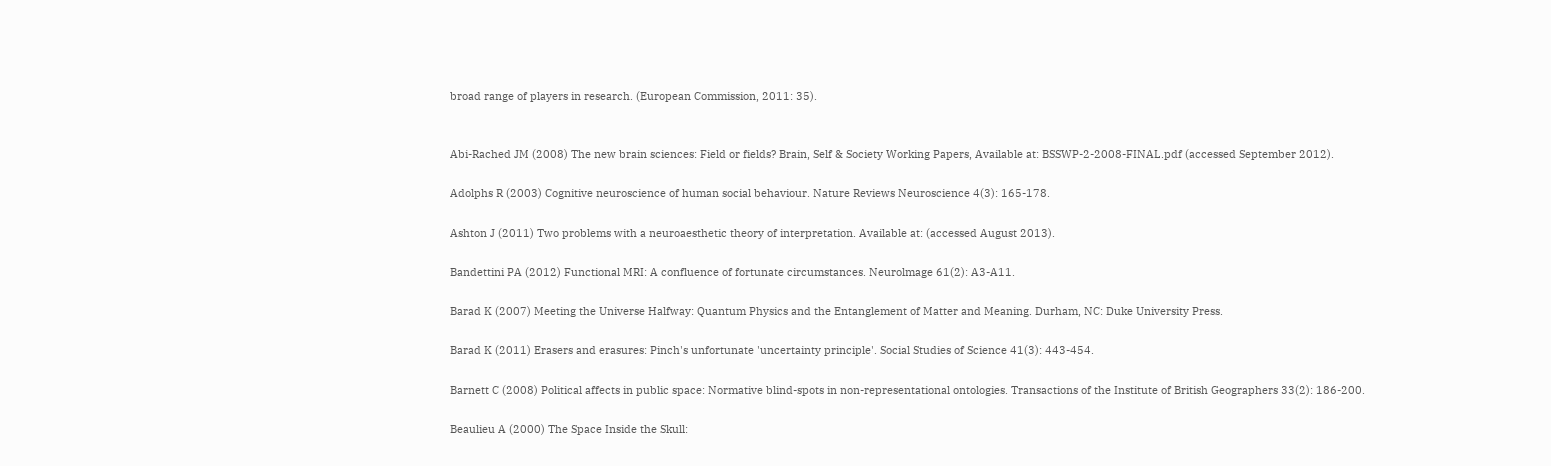broad range of players in research. (European Commission, 2011: 35).


Abi-Rached JM (2008) The new brain sciences: Field or fields? Brain, Self & Society Working Papers, Available at: BSSWP-2-2008-FINAL.pdf (accessed September 2012).

Adolphs R (2003) Cognitive neuroscience of human social behaviour. Nature Reviews Neuroscience 4(3): 165-178.

Ashton J (2011) Two problems with a neuroaesthetic theory of interpretation. Available at: (accessed August 2013).

Bandettini PA (2012) Functional MRI: A confluence of fortunate circumstances. Neurolmage 61(2): A3-A11.

Barad K (2007) Meeting the Universe Halfway: Quantum Physics and the Entanglement of Matter and Meaning. Durham, NC: Duke University Press.

Barad K (2011) Erasers and erasures: Pinch's unfortunate 'uncertainty principle'. Social Studies of Science 41(3): 443-454.

Barnett C (2008) Political affects in public space: Normative blind-spots in non-representational ontologies. Transactions of the Institute of British Geographers 33(2): 186-200.

Beaulieu A (2000) The Space Inside the Skull: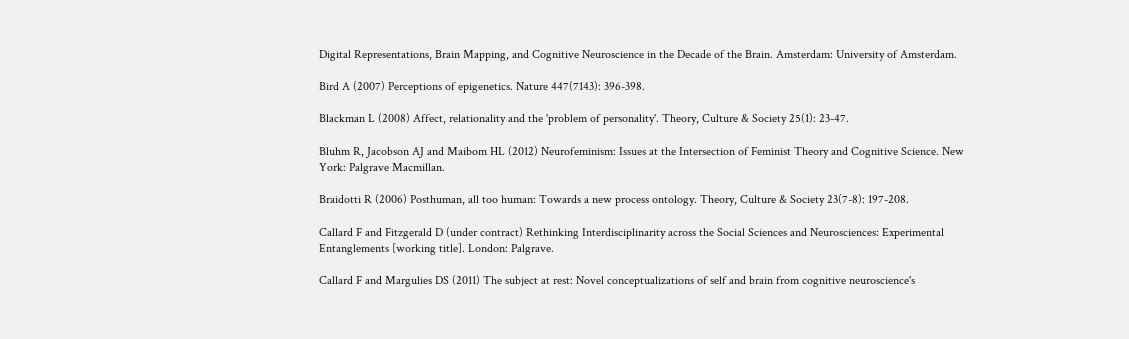Digital Representations, Brain Mapping, and Cognitive Neuroscience in the Decade of the Brain. Amsterdam: University of Amsterdam.

Bird A (2007) Perceptions of epigenetics. Nature 447(7143): 396-398.

Blackman L (2008) Affect, relationality and the 'problem of personality'. Theory, Culture & Society 25(1): 23-47.

Bluhm R, Jacobson AJ and Maibom HL (2012) Neurofeminism: Issues at the Intersection of Feminist Theory and Cognitive Science. New York: Palgrave Macmillan.

Braidotti R (2006) Posthuman, all too human: Towards a new process ontology. Theory, Culture & Society 23(7-8): 197-208.

Callard F and Fitzgerald D (under contract) Rethinking Interdisciplinarity across the Social Sciences and Neurosciences: Experimental Entanglements [working title]. London: Palgrave.

Callard F and Margulies DS (2011) The subject at rest: Novel conceptualizations of self and brain from cognitive neuroscience's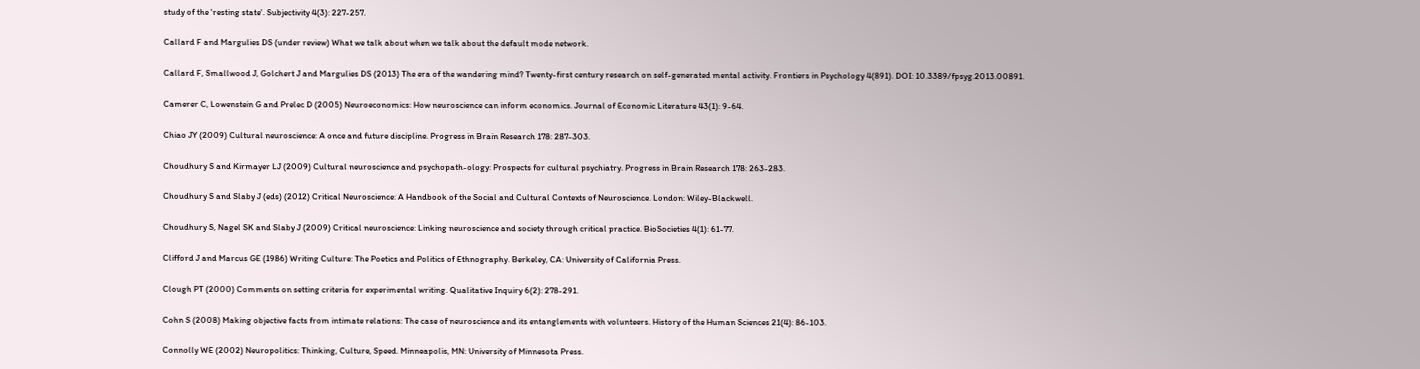study of the 'resting state'. Subjectivity 4(3): 227-257.

Callard F and Margulies DS (under review) What we talk about when we talk about the default mode network.

Callard F, Smallwood J, Golchert J and Margulies DS (2013) The era of the wandering mind? Twenty-first century research on self-generated mental activity. Frontiers in Psychology 4(891). DOI: 10.3389/fpsyg.2013.00891.

Camerer C, Lowenstein G and Prelec D (2005) Neuroeconomics: How neuroscience can inform economics. Journal of Economic Literature 43(1): 9-64.

Chiao JY (2009) Cultural neuroscience: A once and future discipline. Progress in Brain Research 178: 287-303.

Choudhury S and Kirmayer LJ (2009) Cultural neuroscience and psychopath-ology: Prospects for cultural psychiatry. Progress in Brain Research 178: 263-283.

Choudhury S and Slaby J (eds) (2012) Critical Neuroscience: A Handbook of the Social and Cultural Contexts of Neuroscience. London: Wiley-Blackwell.

Choudhury S, Nagel SK and Slaby J (2009) Critical neuroscience: Linking neuroscience and society through critical practice. BioSocieties 4(1): 61-77.

Clifford J and Marcus GE (1986) Writing Culture: The Poetics and Politics of Ethnography. Berkeley, CA: University of California Press.

Clough PT (2000) Comments on setting criteria for experimental writing. Qualitative Inquiry 6(2): 278-291.

Cohn S (2008) Making objective facts from intimate relations: The case of neuroscience and its entanglements with volunteers. History of the Human Sciences 21(4): 86-103.

Connolly WE (2002) Neuropolitics: Thinking, Culture, Speed. Minneapolis, MN: University of Minnesota Press.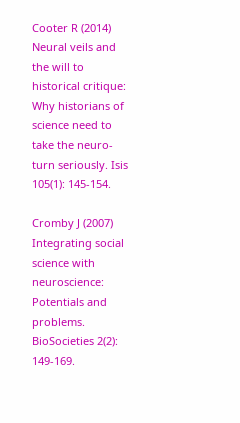Cooter R (2014) Neural veils and the will to historical critique: Why historians of science need to take the neuro-turn seriously. Isis 105(1): 145-154.

Cromby J (2007) Integrating social science with neuroscience: Potentials and problems. BioSocieties 2(2): 149-169.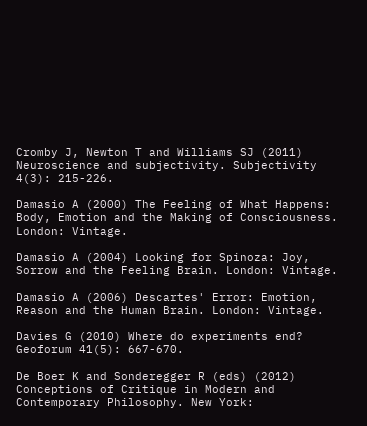Cromby J, Newton T and Williams SJ (2011) Neuroscience and subjectivity. Subjectivity 4(3): 215-226.

Damasio A (2000) The Feeling of What Happens: Body, Emotion and the Making of Consciousness. London: Vintage.

Damasio A (2004) Looking for Spinoza: Joy, Sorrow and the Feeling Brain. London: Vintage.

Damasio A (2006) Descartes' Error: Emotion, Reason and the Human Brain. London: Vintage.

Davies G (2010) Where do experiments end? Geoforum 41(5): 667-670.

De Boer K and Sonderegger R (eds) (2012) Conceptions of Critique in Modern and Contemporary Philosophy. New York: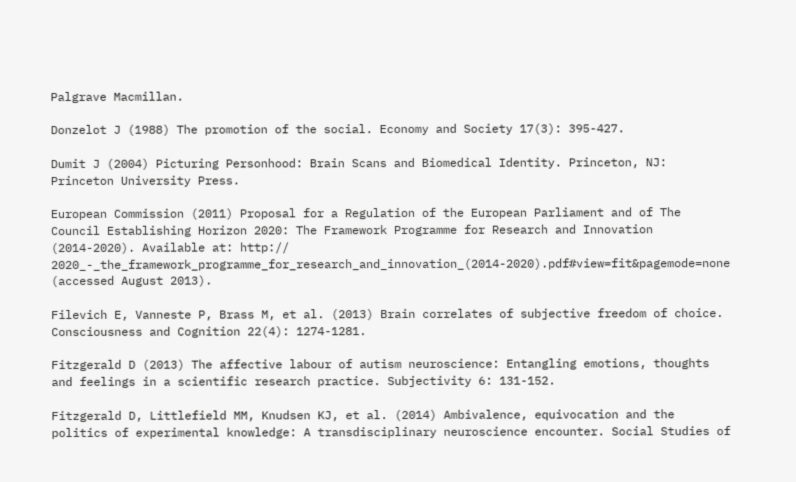Palgrave Macmillan.

Donzelot J (1988) The promotion of the social. Economy and Society 17(3): 395-427.

Dumit J (2004) Picturing Personhood: Brain Scans and Biomedical Identity. Princeton, NJ: Princeton University Press.

European Commission (2011) Proposal for a Regulation of the European Parliament and of The Council Establishing Horizon 2020: The Framework Programme for Research and Innovation (2014-2020). Available at: http:// 2020_-_the_framework_programme_for_research_and_innovation_(2014-2020).pdf#view=fit&pagemode=none (accessed August 2013).

Filevich E, Vanneste P, Brass M, et al. (2013) Brain correlates of subjective freedom of choice. Consciousness and Cognition 22(4): 1274-1281.

Fitzgerald D (2013) The affective labour of autism neuroscience: Entangling emotions, thoughts and feelings in a scientific research practice. Subjectivity 6: 131-152.

Fitzgerald D, Littlefield MM, Knudsen KJ, et al. (2014) Ambivalence, equivocation and the politics of experimental knowledge: A transdisciplinary neuroscience encounter. Social Studies of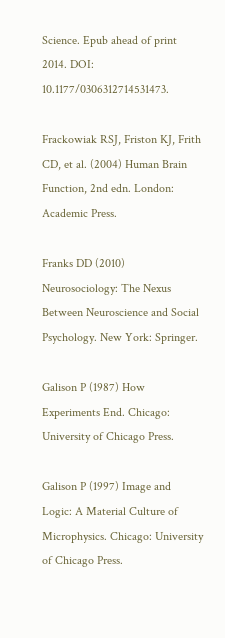Science. Epub ahead of print 2014. DOI: 10.1177/0306312714531473.

Frackowiak RSJ, Friston KJ, Frith CD, et al. (2004) Human Brain Function, 2nd edn. London: Academic Press.

Franks DD (2010) Neurosociology: The Nexus Between Neuroscience and Social Psychology. New York: Springer.

Galison P (1987) How Experiments End. Chicago: University of Chicago Press.

Galison P (1997) Image and Logic: A Material Culture of Microphysics. Chicago: University of Chicago Press.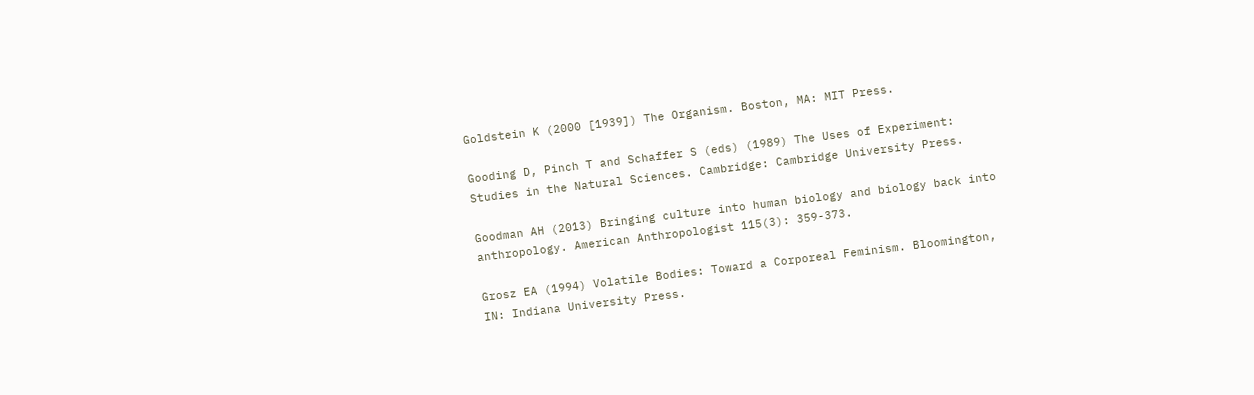Goldstein K (2000 [1939]) The Organism. Boston, MA: MIT Press.

Gooding D, Pinch T and Schaffer S (eds) (1989) The Uses of Experiment: Studies in the Natural Sciences. Cambridge: Cambridge University Press.

Goodman AH (2013) Bringing culture into human biology and biology back into anthropology. American Anthropologist 115(3): 359-373.

Grosz EA (1994) Volatile Bodies: Toward a Corporeal Feminism. Bloomington, IN: Indiana University Press.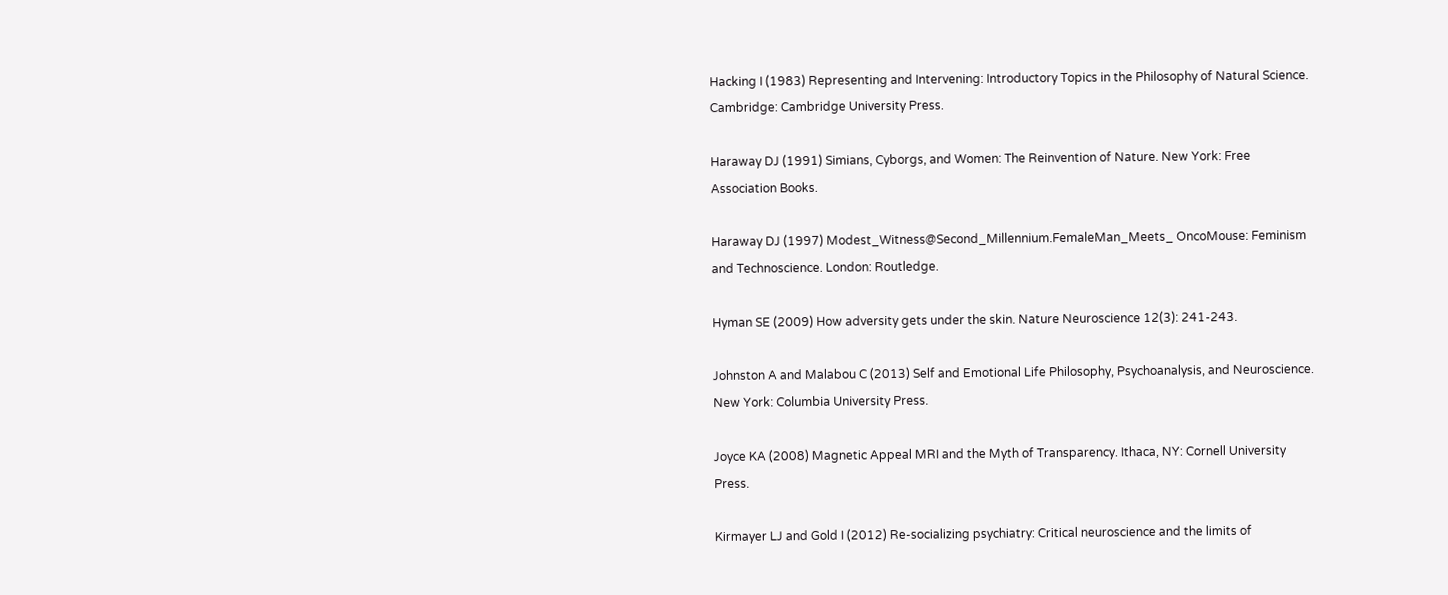Hacking I (1983) Representing and Intervening: Introductory Topics in the Philosophy of Natural Science. Cambridge: Cambridge University Press.

Haraway DJ (1991) Simians, Cyborgs, and Women: The Reinvention of Nature. New York: Free Association Books.

Haraway DJ (1997) Modest_Witness@Second_Millennium.FemaleMan_Meets_ OncoMouse: Feminism and Technoscience. London: Routledge.

Hyman SE (2009) How adversity gets under the skin. Nature Neuroscience 12(3): 241-243.

Johnston A and Malabou C (2013) Self and Emotional Life Philosophy, Psychoanalysis, and Neuroscience. New York: Columbia University Press.

Joyce KA (2008) Magnetic Appeal MRI and the Myth of Transparency. Ithaca, NY: Cornell University Press.

Kirmayer LJ and Gold I (2012) Re-socializing psychiatry: Critical neuroscience and the limits of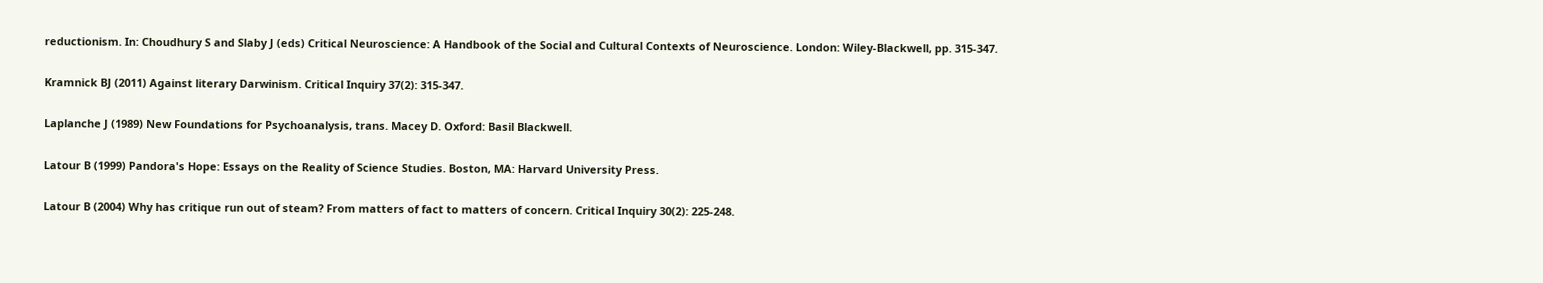reductionism. In: Choudhury S and Slaby J (eds) Critical Neuroscience: A Handbook of the Social and Cultural Contexts of Neuroscience. London: Wiley-Blackwell, pp. 315-347.

Kramnick BJ (2011) Against literary Darwinism. Critical Inquiry 37(2): 315-347.

Laplanche J (1989) New Foundations for Psychoanalysis, trans. Macey D. Oxford: Basil Blackwell.

Latour B (1999) Pandora's Hope: Essays on the Reality of Science Studies. Boston, MA: Harvard University Press.

Latour B (2004) Why has critique run out of steam? From matters of fact to matters of concern. Critical Inquiry 30(2): 225-248.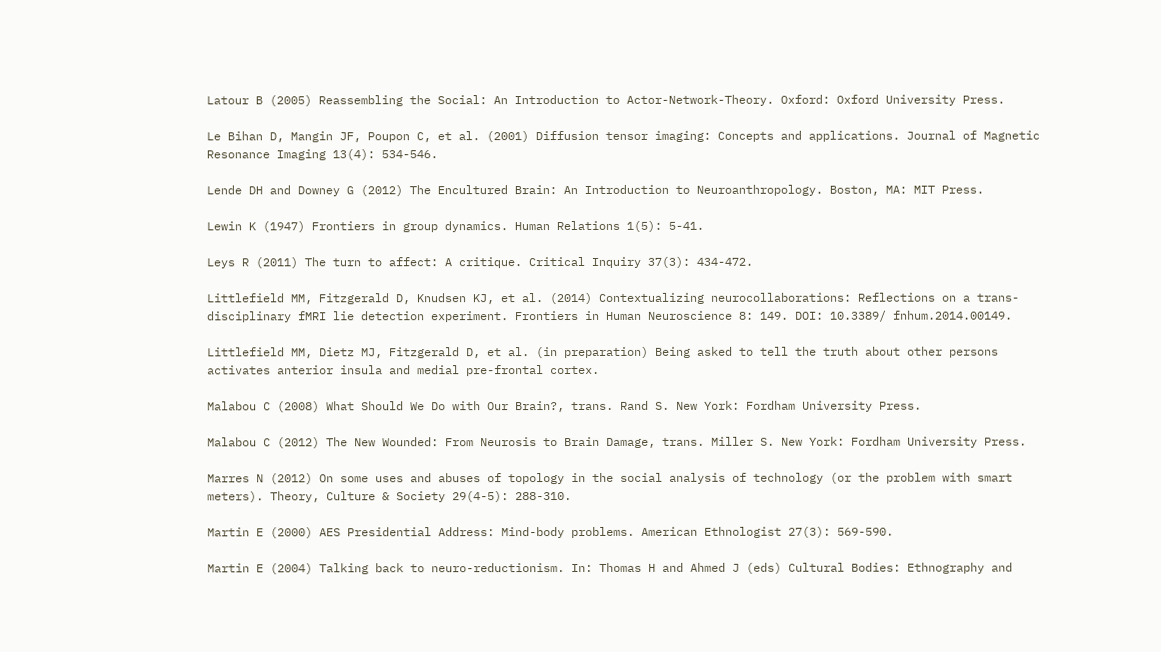Latour B (2005) Reassembling the Social: An Introduction to Actor-Network-Theory. Oxford: Oxford University Press.

Le Bihan D, Mangin JF, Poupon C, et al. (2001) Diffusion tensor imaging: Concepts and applications. Journal of Magnetic Resonance Imaging 13(4): 534-546.

Lende DH and Downey G (2012) The Encultured Brain: An Introduction to Neuroanthropology. Boston, MA: MIT Press.

Lewin K (1947) Frontiers in group dynamics. Human Relations 1(5): 5-41.

Leys R (2011) The turn to affect: A critique. Critical Inquiry 37(3): 434-472.

Littlefield MM, Fitzgerald D, Knudsen KJ, et al. (2014) Contextualizing neurocollaborations: Reflections on a trans-disciplinary fMRI lie detection experiment. Frontiers in Human Neuroscience 8: 149. DOI: 10.3389/ fnhum.2014.00149.

Littlefield MM, Dietz MJ, Fitzgerald D, et al. (in preparation) Being asked to tell the truth about other persons activates anterior insula and medial pre-frontal cortex.

Malabou C (2008) What Should We Do with Our Brain?, trans. Rand S. New York: Fordham University Press.

Malabou C (2012) The New Wounded: From Neurosis to Brain Damage, trans. Miller S. New York: Fordham University Press.

Marres N (2012) On some uses and abuses of topology in the social analysis of technology (or the problem with smart meters). Theory, Culture & Society 29(4-5): 288-310.

Martin E (2000) AES Presidential Address: Mind-body problems. American Ethnologist 27(3): 569-590.

Martin E (2004) Talking back to neuro-reductionism. In: Thomas H and Ahmed J (eds) Cultural Bodies: Ethnography and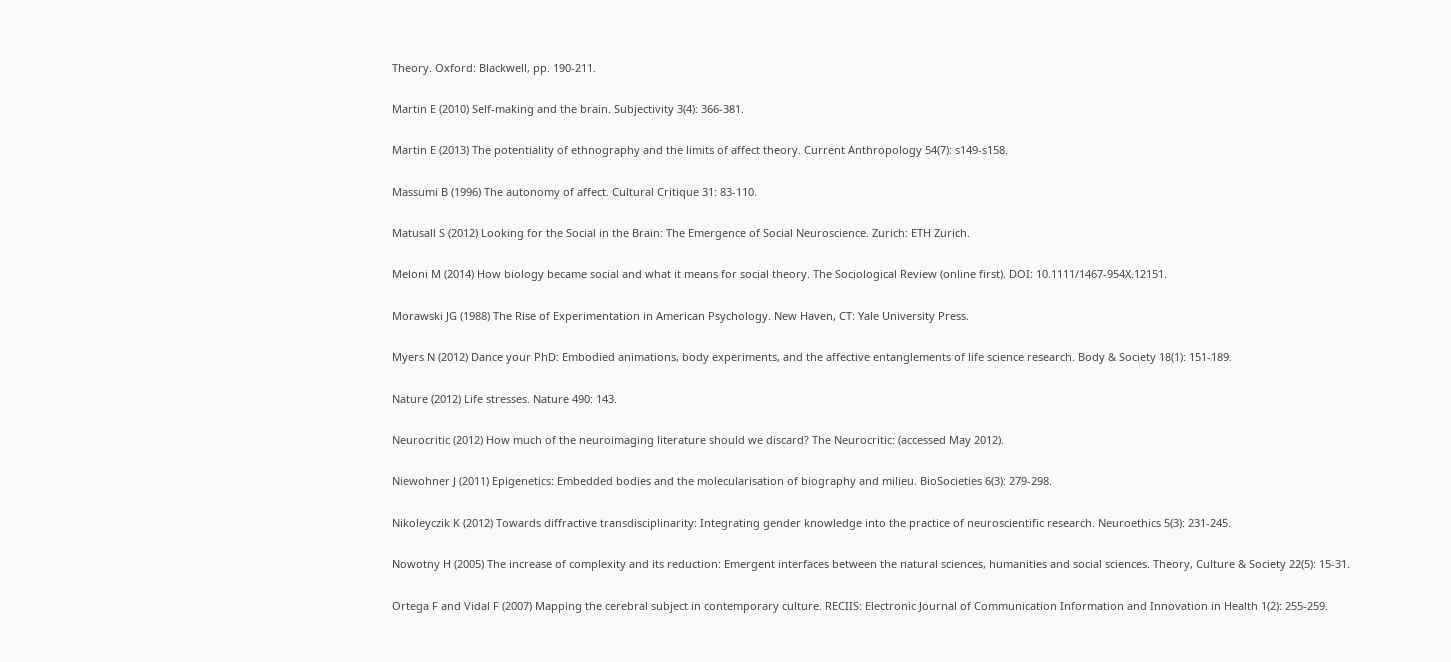Theory. Oxford: Blackwell, pp. 190-211.

Martin E (2010) Self-making and the brain. Subjectivity 3(4): 366-381.

Martin E (2013) The potentiality of ethnography and the limits of affect theory. Current Anthropology 54(7): s149-s158.

Massumi B (1996) The autonomy of affect. Cultural Critique 31: 83-110.

Matusall S (2012) Looking for the Social in the Brain: The Emergence of Social Neuroscience. Zurich: ETH Zurich.

Meloni M (2014) How biology became social and what it means for social theory. The Sociological Review (online first). DOI: 10.1111/1467-954X.12151.

Morawski JG (1988) The Rise of Experimentation in American Psychology. New Haven, CT: Yale University Press.

Myers N (2012) Dance your PhD: Embodied animations, body experiments, and the affective entanglements of life science research. Body & Society 18(1): 151-189.

Nature (2012) Life stresses. Nature 490: 143.

Neurocritic (2012) How much of the neuroimaging literature should we discard? The Neurocritic: (accessed May 2012).

Niewohner J (2011) Epigenetics: Embedded bodies and the molecularisation of biography and milieu. BioSocieties 6(3): 279-298.

Nikoleyczik K (2012) Towards diffractive transdisciplinarity: Integrating gender knowledge into the practice of neuroscientific research. Neuroethics 5(3): 231-245.

Nowotny H (2005) The increase of complexity and its reduction: Emergent interfaces between the natural sciences, humanities and social sciences. Theory, Culture & Society 22(5): 15-31.

Ortega F and Vidal F (2007) Mapping the cerebral subject in contemporary culture. RECIIS: Electronic Journal of Communication Information and Innovation in Health 1(2): 255-259.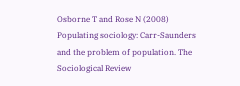Osborne T and Rose N (2008) Populating sociology: Carr-Saunders and the problem of population. The Sociological Review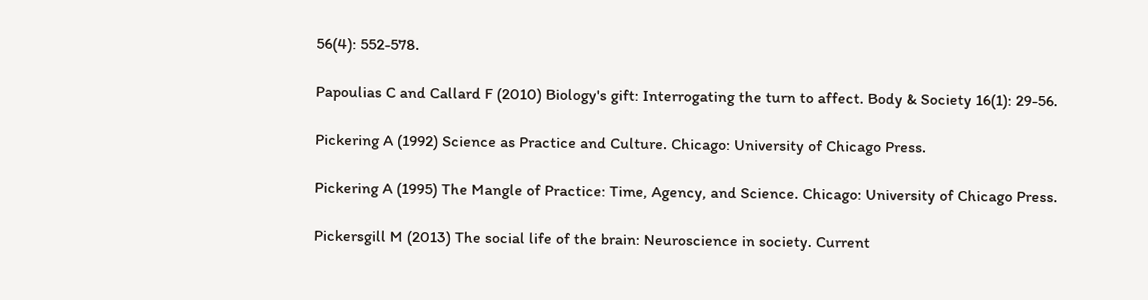56(4): 552-578.

Papoulias C and Callard F (2010) Biology's gift: Interrogating the turn to affect. Body & Society 16(1): 29-56.

Pickering A (1992) Science as Practice and Culture. Chicago: University of Chicago Press.

Pickering A (1995) The Mangle of Practice: Time, Agency, and Science. Chicago: University of Chicago Press.

Pickersgill M (2013) The social life of the brain: Neuroscience in society. Current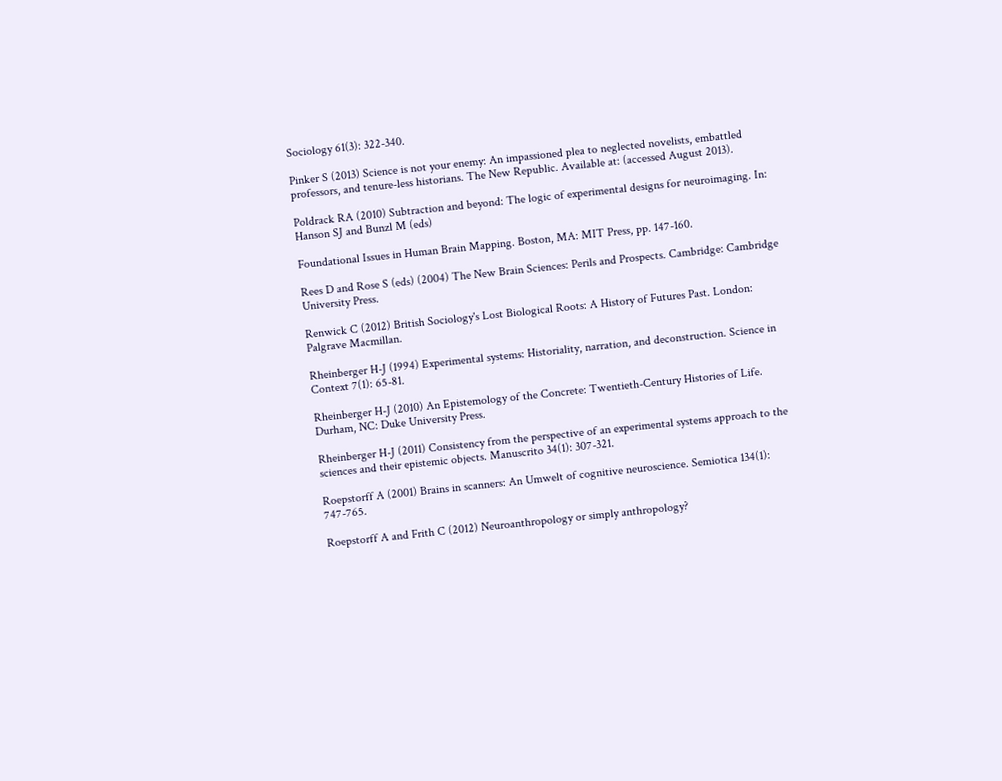Sociology 61(3): 322-340.

Pinker S (2013) Science is not your enemy: An impassioned plea to neglected novelists, embattled professors, and tenure-less historians. The New Republic. Available at: (accessed August 2013).

Poldrack RA (2010) Subtraction and beyond: The logic of experimental designs for neuroimaging. In: Hanson SJ and Bunzl M (eds)

Foundational Issues in Human Brain Mapping. Boston, MA: MIT Press, pp. 147-160.

Rees D and Rose S (eds) (2004) The New Brain Sciences: Perils and Prospects. Cambridge: Cambridge University Press.

Renwick C (2012) British Sociology's Lost Biological Roots: A History of Futures Past. London: Palgrave Macmillan.

Rheinberger H-J (1994) Experimental systems: Historiality, narration, and deconstruction. Science in Context 7(1): 65-81.

Rheinberger H-J (2010) An Epistemology of the Concrete: Twentieth-Century Histories of Life. Durham, NC: Duke University Press.

Rheinberger H-J (2011) Consistency from the perspective of an experimental systems approach to the sciences and their epistemic objects. Manuscrito 34(1): 307-321.

Roepstorff A (2001) Brains in scanners: An Umwelt of cognitive neuroscience. Semiotica 134(1): 747-765.

Roepstorff A and Frith C (2012) Neuroanthropology or simply anthropology?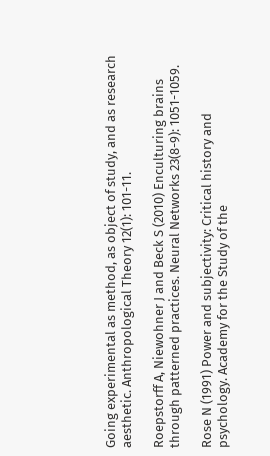Going experimental as method, as object of study, and as research aesthetic. Anthropological Theory 12(1): 101-11.

Roepstorff A, Niewohner J and Beck S (2010) Enculturing brains through patterned practices. Neural Networks 23(8-9): 1051-1059.

Rose N (1991) Power and subjectivity: Critical history and psychology. Academy for the Study of the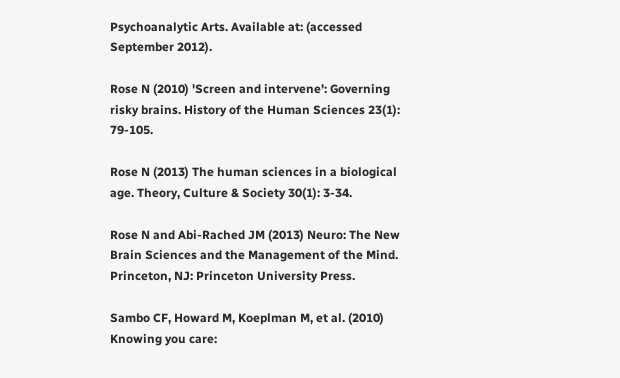Psychoanalytic Arts. Available at: (accessed September 2012).

Rose N (2010) 'Screen and intervene': Governing risky brains. History of the Human Sciences 23(1): 79-105.

Rose N (2013) The human sciences in a biological age. Theory, Culture & Society 30(1): 3-34.

Rose N and Abi-Rached JM (2013) Neuro: The New Brain Sciences and the Management of the Mind. Princeton, NJ: Princeton University Press.

Sambo CF, Howard M, Koeplman M, et al. (2010) Knowing you care: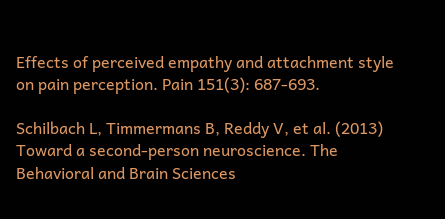Effects of perceived empathy and attachment style on pain perception. Pain 151(3): 687-693.

Schilbach L, Timmermans B, Reddy V, et al. (2013) Toward a second-person neuroscience. The Behavioral and Brain Sciences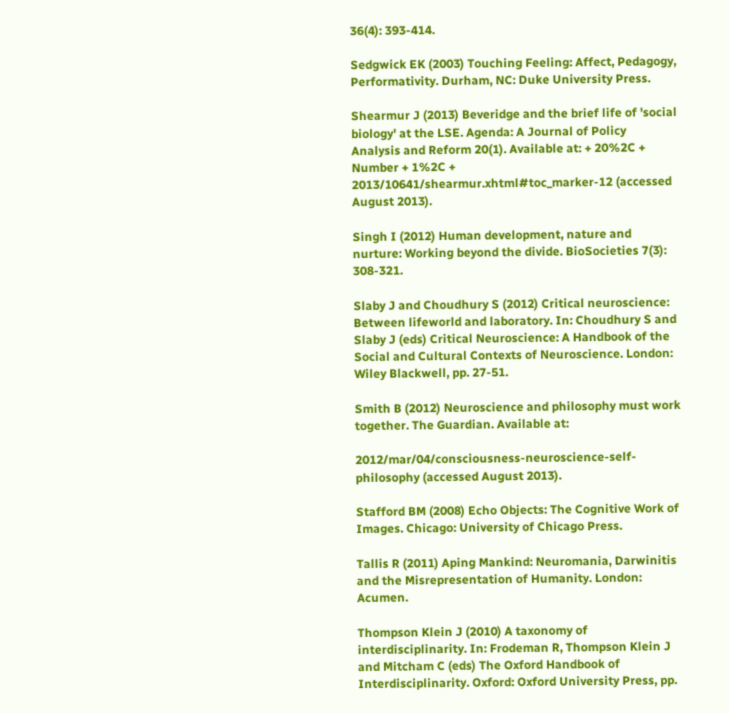36(4): 393-414.

Sedgwick EK (2003) Touching Feeling: Affect, Pedagogy, Performativity. Durham, NC: Duke University Press.

Shearmur J (2013) Beveridge and the brief life of 'social biology' at the LSE. Agenda: A Journal of Policy Analysis and Reform 20(1). Available at: + 20%2C + Number + 1%2C + 2013/10641/shearmur.xhtml#toc_marker-12 (accessed August 2013).

Singh I (2012) Human development, nature and nurture: Working beyond the divide. BioSocieties 7(3): 308-321.

Slaby J and Choudhury S (2012) Critical neuroscience: Between lifeworld and laboratory. In: Choudhury S and Slaby J (eds) Critical Neuroscience: A Handbook of the Social and Cultural Contexts of Neuroscience. London: Wiley Blackwell, pp. 27-51.

Smith B (2012) Neuroscience and philosophy must work together. The Guardian. Available at:

2012/mar/04/consciousness-neuroscience-self-philosophy (accessed August 2013).

Stafford BM (2008) Echo Objects: The Cognitive Work of Images. Chicago: University of Chicago Press.

Tallis R (2011) Aping Mankind: Neuromania, Darwinitis and the Misrepresentation of Humanity. London: Acumen.

Thompson Klein J (2010) A taxonomy of interdisciplinarity. In: Frodeman R, Thompson Klein J and Mitcham C (eds) The Oxford Handbook of Interdisciplinarity. Oxford: Oxford University Press, pp.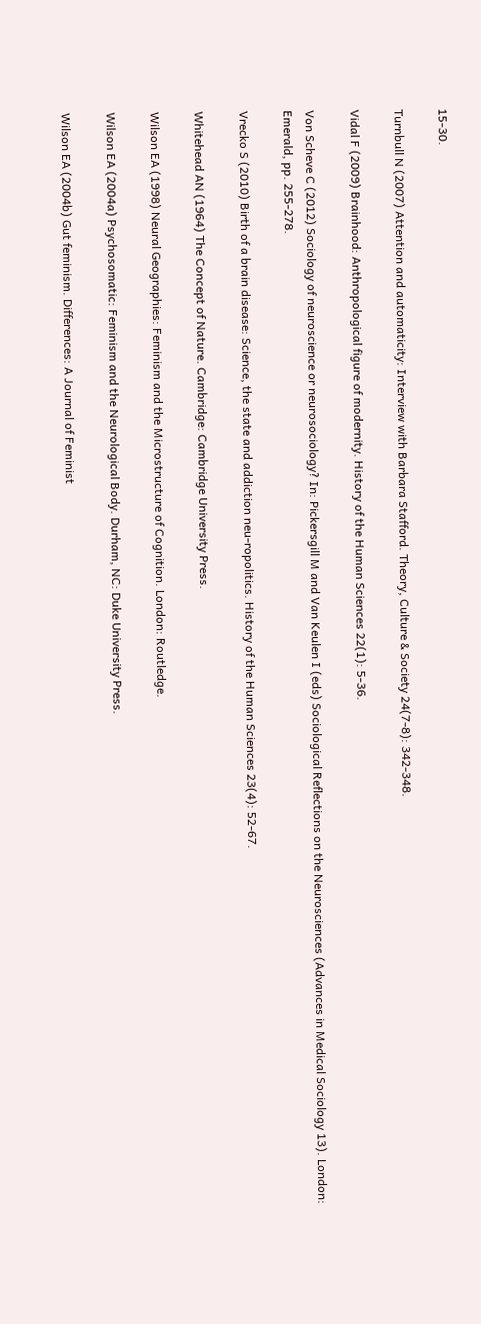15-30.

Turnbull N (2007) Attention and automaticity: Interview with Barbara Stafford. Theory, Culture & Society 24(7-8): 342-348.

Vidal F (2009) Brainhood: Anthropological figure of modernity. History of the Human Sciences 22(1): 5-36.

Von Scheve C (2012) Sociology of neuroscience or neurosociology? In: Pickersgill M and Van Keulen I (eds) Sociological Reflections on the Neurosciences (Advances in Medical Sociology 13). London: Emerald, pp. 255-278.

Vrecko S (2010) Birth of a brain disease: Science, the state and addiction neu-ropolitics. History of the Human Sciences 23(4): 52-67.

Whitehead AN (1964) The Concept of Nature. Cambridge: Cambridge University Press.

Wilson EA (1998) Neural Geographies: Feminism and the Microstructure of Cognition. London: Routledge.

Wilson EA (2004a) Psychosomatic: Feminism and the Neurological Body. Durham, NC: Duke University Press.

Wilson EA (2004b) Gut feminism. Differences: A Journal of Feminist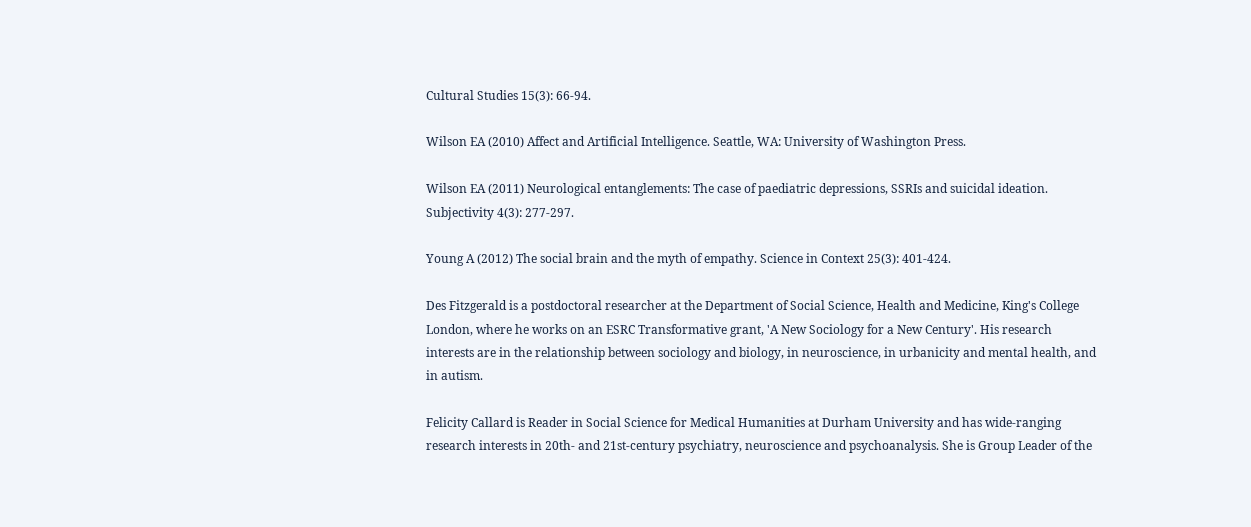Cultural Studies 15(3): 66-94.

Wilson EA (2010) Affect and Artificial Intelligence. Seattle, WA: University of Washington Press.

Wilson EA (2011) Neurological entanglements: The case of paediatric depressions, SSRIs and suicidal ideation. Subjectivity 4(3): 277-297.

Young A (2012) The social brain and the myth of empathy. Science in Context 25(3): 401-424.

Des Fitzgerald is a postdoctoral researcher at the Department of Social Science, Health and Medicine, King's College London, where he works on an ESRC Transformative grant, 'A New Sociology for a New Century'. His research interests are in the relationship between sociology and biology, in neuroscience, in urbanicity and mental health, and in autism.

Felicity Callard is Reader in Social Science for Medical Humanities at Durham University and has wide-ranging research interests in 20th- and 21st-century psychiatry, neuroscience and psychoanalysis. She is Group Leader of the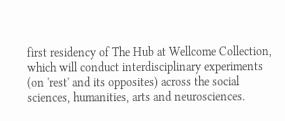first residency of The Hub at Wellcome Collection, which will conduct interdisciplinary experiments (on 'rest' and its opposites) across the social sciences, humanities, arts and neurosciences.